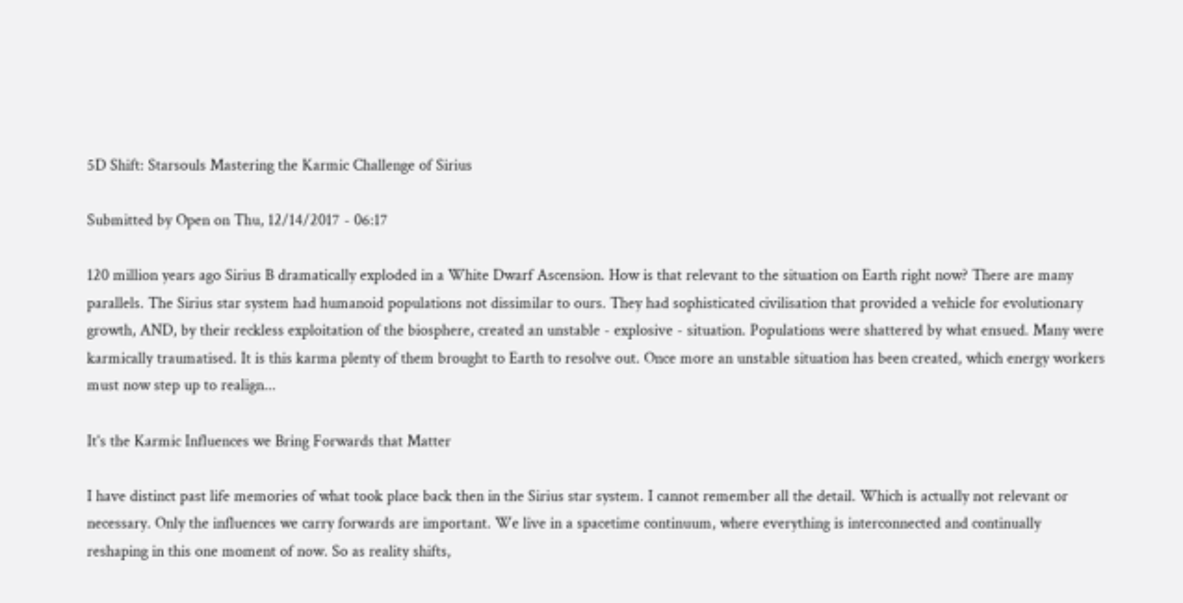5D Shift: Starsouls Mastering the Karmic Challenge of Sirius

Submitted by Open on Thu, 12/14/2017 - 06:17

120 million years ago Sirius B dramatically exploded in a White Dwarf Ascension. How is that relevant to the situation on Earth right now? There are many parallels. The Sirius star system had humanoid populations not dissimilar to ours. They had sophisticated civilisation that provided a vehicle for evolutionary growth, AND, by their reckless exploitation of the biosphere, created an unstable - explosive - situation. Populations were shattered by what ensued. Many were karmically traumatised. It is this karma plenty of them brought to Earth to resolve out. Once more an unstable situation has been created, which energy workers must now step up to realign...

It's the Karmic Influences we Bring Forwards that Matter

I have distinct past life memories of what took place back then in the Sirius star system. I cannot remember all the detail. Which is actually not relevant or necessary. Only the influences we carry forwards are important. We live in a spacetime continuum, where everything is interconnected and continually reshaping in this one moment of now. So as reality shifts,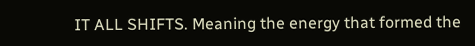IT ALL SHIFTS. Meaning the energy that formed the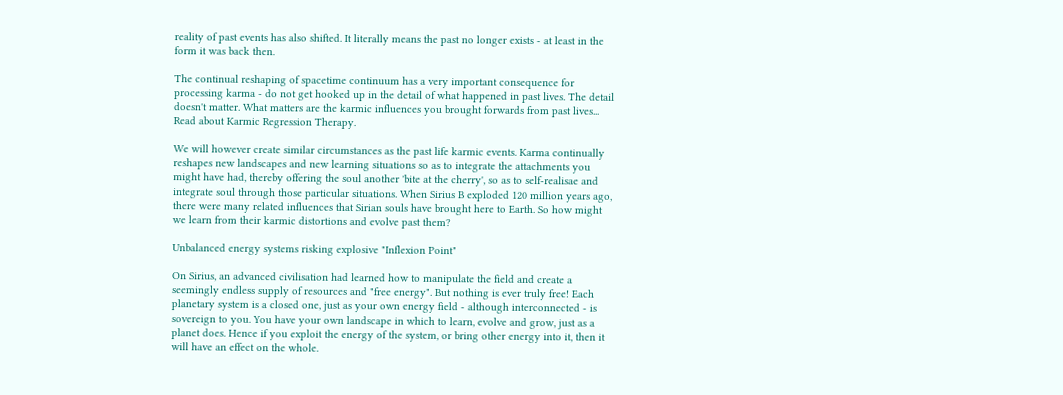reality of past events has also shifted. It literally means the past no longer exists - at least in the form it was back then.

The continual reshaping of spacetime continuum has a very important consequence for processing karma - do not get hooked up in the detail of what happened in past lives. The detail doesn't matter. What matters are the karmic influences you brought forwards from past lives...
Read about Karmic Regression Therapy.

We will however create similar circumstances as the past life karmic events. Karma continually reshapes new landscapes and new learning situations so as to integrate the attachments you might have had, thereby offering the soul another 'bite at the cherry', so as to self-realisae and integrate soul through those particular situations. When Sirius B exploded 120 million years ago, there were many related influences that Sirian souls have brought here to Earth. So how might we learn from their karmic distortions and evolve past them?

Unbalanced energy systems risking explosive "Inflexion Point"

On Sirius, an advanced civilisation had learned how to manipulate the field and create a seemingly endless supply of resources and "free energy". But nothing is ever truly free! Each planetary system is a closed one, just as your own energy field - although interconnected - is sovereign to you. You have your own landscape in which to learn, evolve and grow, just as a planet does. Hence if you exploit the energy of the system, or bring other energy into it, then it will have an effect on the whole.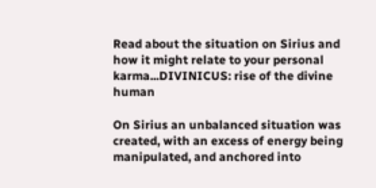Read about the situation on Sirius and how it might relate to your personal karma...DIVINICUS: rise of the divine human

On Sirius an unbalanced situation was created, with an excess of energy being manipulated, and anchored into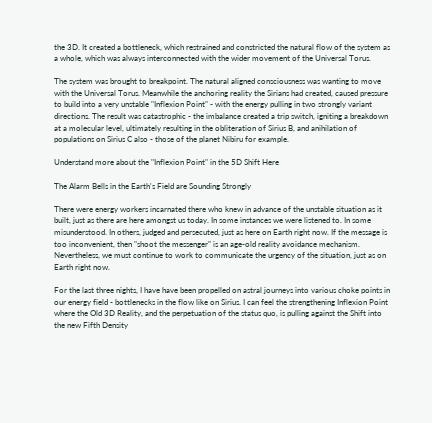the 3D. It created a bottleneck, which restrained and constricted the natural flow of the system as a whole, which was always interconnected with the wider movement of the Universal Torus.

The system was brought to breakpoint. The natural aligned consciousness was wanting to move with the Universal Torus. Meanwhile the anchoring reality the Sirians had created, caused pressure to build into a very unstable "Inflexion Point" - with the energy pulling in two strongly variant directions. The result was catastrophic - the imbalance created a trip switch, igniting a breakdown at a molecular level, ultimately resulting in the obliteration of Sirius B, and anihilation of populations on Sirius C also - those of the planet Nibiru for example.

Understand more about the "Inflexion Point" in the 5D Shift Here

The Alarm Bells in the Earth's Field are Sounding Strongly

There were energy workers incarnated there who knew in advance of the unstable situation as it built, just as there are here amongst us today. In some instances we were listened to. In some misunderstood. In others, judged and persecuted, just as here on Earth right now. If the message is too inconvenient, then "shoot the messenger" is an age-old reality avoidance mechanism. Nevertheless, we must continue to work to communicate the urgency of the situation, just as on Earth right now.

For the last three nights, I have have been propelled on astral journeys into various choke points in our energy field - bottlenecks in the flow like on Sirius. I can feel the strengthening Inflexion Point where the Old 3D Reality, and the perpetuation of the status quo, is pulling against the Shift into the new Fifth Density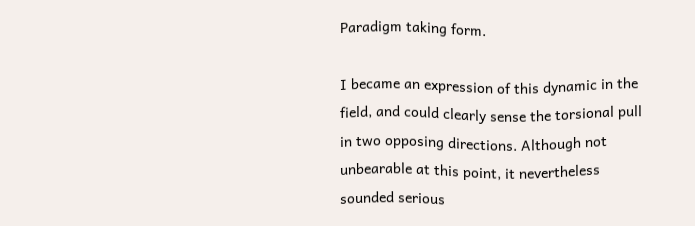Paradigm taking form.

I became an expression of this dynamic in the field, and could clearly sense the torsional pull in two opposing directions. Although not unbearable at this point, it nevertheless sounded serious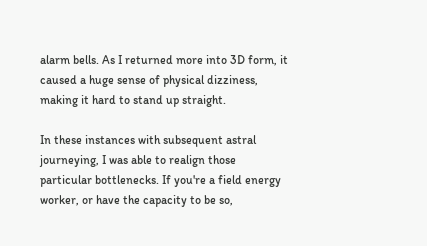alarm bells. As I returned more into 3D form, it caused a huge sense of physical dizziness, making it hard to stand up straight.

In these instances with subsequent astral journeying, I was able to realign those particular bottlenecks. If you're a field energy worker, or have the capacity to be so,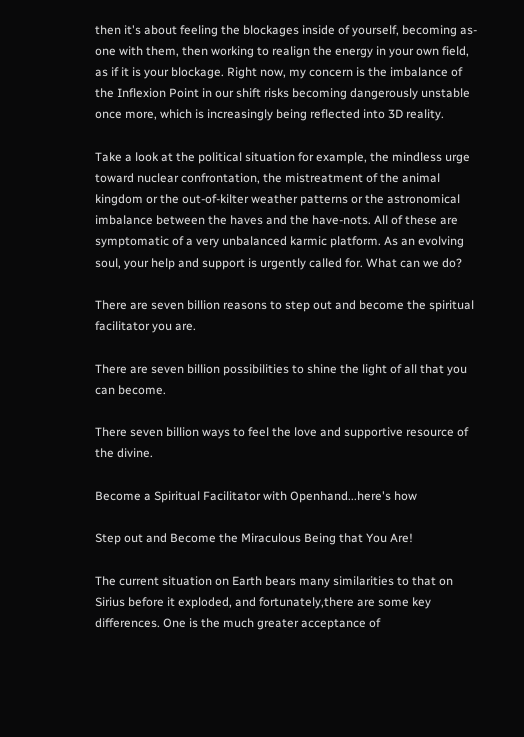then it's about feeling the blockages inside of yourself, becoming as-one with them, then working to realign the energy in your own field, as if it is your blockage. Right now, my concern is the imbalance of the Inflexion Point in our shift risks becoming dangerously unstable once more, which is increasingly being reflected into 3D reality.

Take a look at the political situation for example, the mindless urge toward nuclear confrontation, the mistreatment of the animal kingdom or the out-of-kilter weather patterns or the astronomical imbalance between the haves and the have-nots. All of these are symptomatic of a very unbalanced karmic platform. As an evolving soul, your help and support is urgently called for. What can we do?

There are seven billion reasons to step out and become the spiritual facilitator you are.

There are seven billion possibilities to shine the light of all that you can become.

There seven billion ways to feel the love and supportive resource of the divine.

Become a Spiritual Facilitator with Openhand...here's how

Step out and Become the Miraculous Being that You Are!

The current situation on Earth bears many similarities to that on Sirius before it exploded, and fortunately,there are some key differences. One is the much greater acceptance of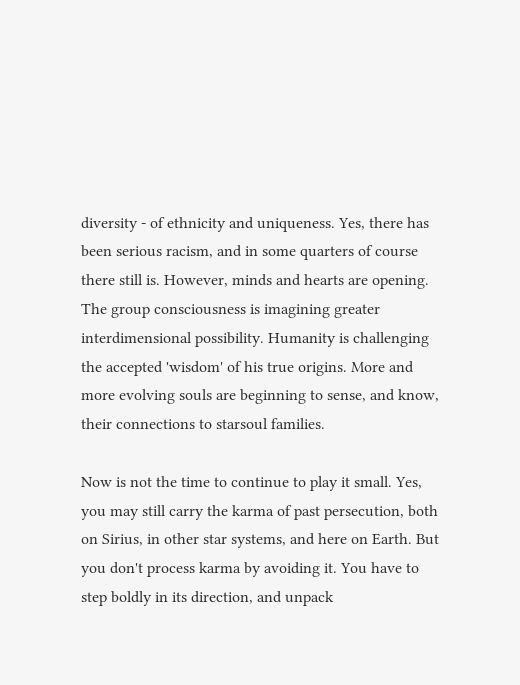diversity - of ethnicity and uniqueness. Yes, there has been serious racism, and in some quarters of course there still is. However, minds and hearts are opening. The group consciousness is imagining greater interdimensional possibility. Humanity is challenging the accepted 'wisdom' of his true origins. More and more evolving souls are beginning to sense, and know, their connections to starsoul families.

Now is not the time to continue to play it small. Yes, you may still carry the karma of past persecution, both on Sirius, in other star systems, and here on Earth. But you don't process karma by avoiding it. You have to step boldly in its direction, and unpack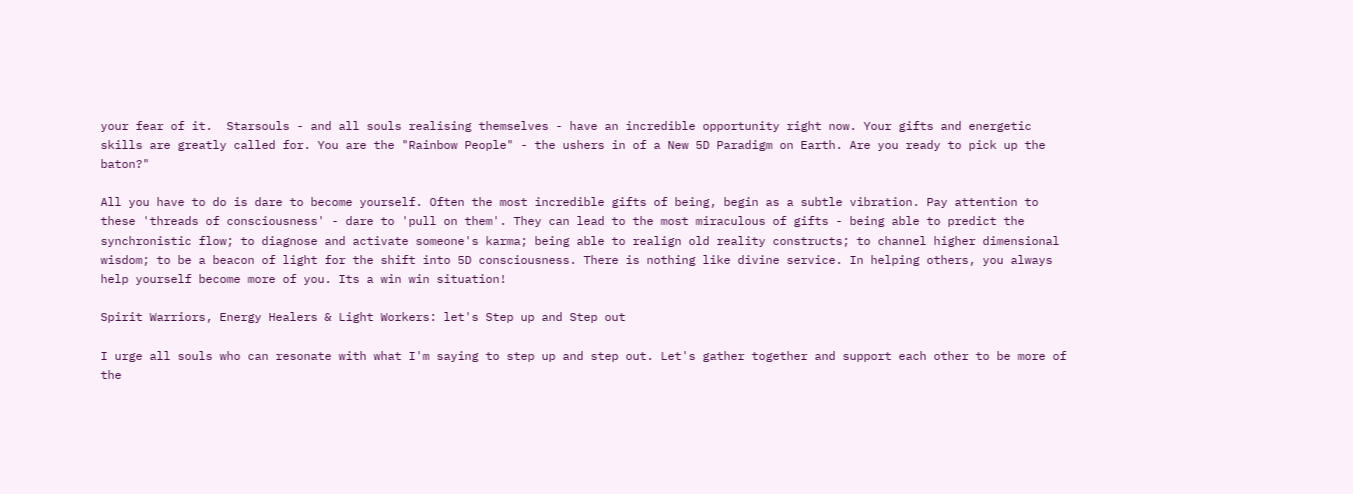your fear of it.  Starsouls - and all souls realising themselves - have an incredible opportunity right now. Your gifts and energetic skills are greatly called for. You are the "Rainbow People" - the ushers in of a New 5D Paradigm on Earth. Are you ready to pick up the baton?"

All you have to do is dare to become yourself. Often the most incredible gifts of being, begin as a subtle vibration. Pay attention to these 'threads of consciousness' - dare to 'pull on them'. They can lead to the most miraculous of gifts - being able to predict the synchronistic flow; to diagnose and activate someone's karma; being able to realign old reality constructs; to channel higher dimensional wisdom; to be a beacon of light for the shift into 5D consciousness. There is nothing like divine service. In helping others, you always help yourself become more of you. Its a win win situation!

Spirit Warriors, Energy Healers & Light Workers: let's Step up and Step out

I urge all souls who can resonate with what I'm saying to step up and step out. Let's gather together and support each other to be more of the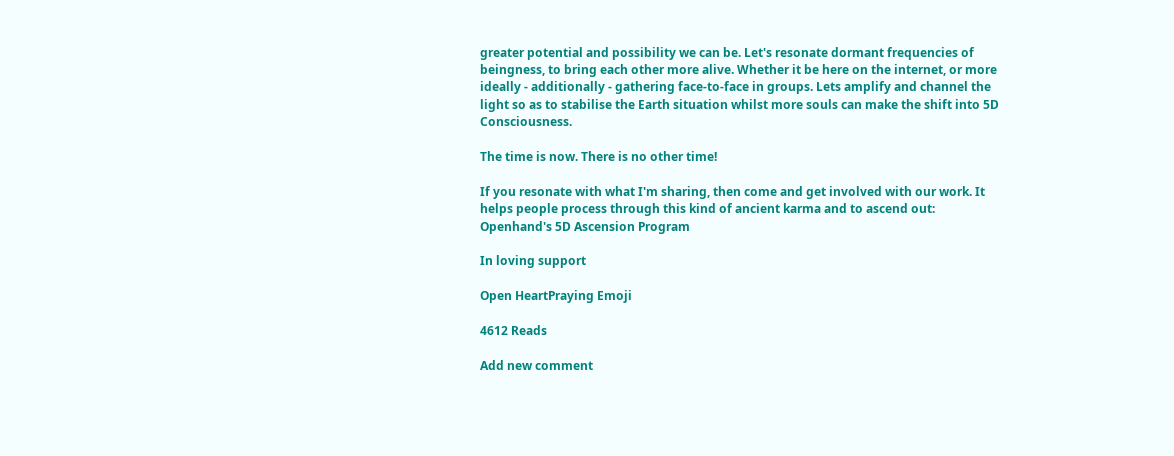greater potential and possibility we can be. Let's resonate dormant frequencies of beingness, to bring each other more alive. Whether it be here on the internet, or more ideally - additionally - gathering face-to-face in groups. Lets amplify and channel the light so as to stabilise the Earth situation whilst more souls can make the shift into 5D Consciousness.

The time is now. There is no other time!

If you resonate with what I'm sharing, then come and get involved with our work. It helps people process through this kind of ancient karma and to ascend out:
Openhand's 5D Ascension Program

In loving support

Open HeartPraying Emoji

4612 Reads

Add new comment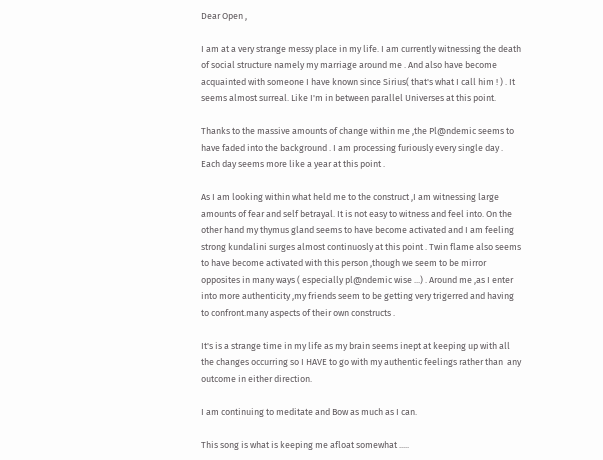Dear Open ,

I am at a very strange messy place in my life. I am currently witnessing the death of social structure namely my marriage around me . And also have become acquainted with someone I have known since Sirius( that's what I call him ! ) . It seems almost surreal. Like I'm in between parallel Universes at this point.

Thanks to the massive amounts of change within me ,the Pl@ndemic seems to have faded into the background . I am processing furiously every single day . Each day seems more like a year at this point .

As I am looking within what held me to the construct ,I am witnessing large amounts of fear and self betrayal. It is not easy to witness and feel into. On the other hand my thymus gland seems to have become activated and I am feeling strong kundalini surges almost continuosly at this point . Twin flame also seems to have become activated with this person ,though we seem to be mirror opposites in many ways ( especially pl@ndemic wise ...) . Around me ,as I enter into more authenticity ,my friends seem to be getting very trigerred and having to confront.many aspects of their own constructs .

It's is a strange time in my life as my brain seems inept at keeping up with all the changes occurring so I HAVE to go with my authentic feelings rather than  any outcome in either direction.

I am continuing to meditate and Bow as much as I can.

This song is what is keeping me afloat somewhat .....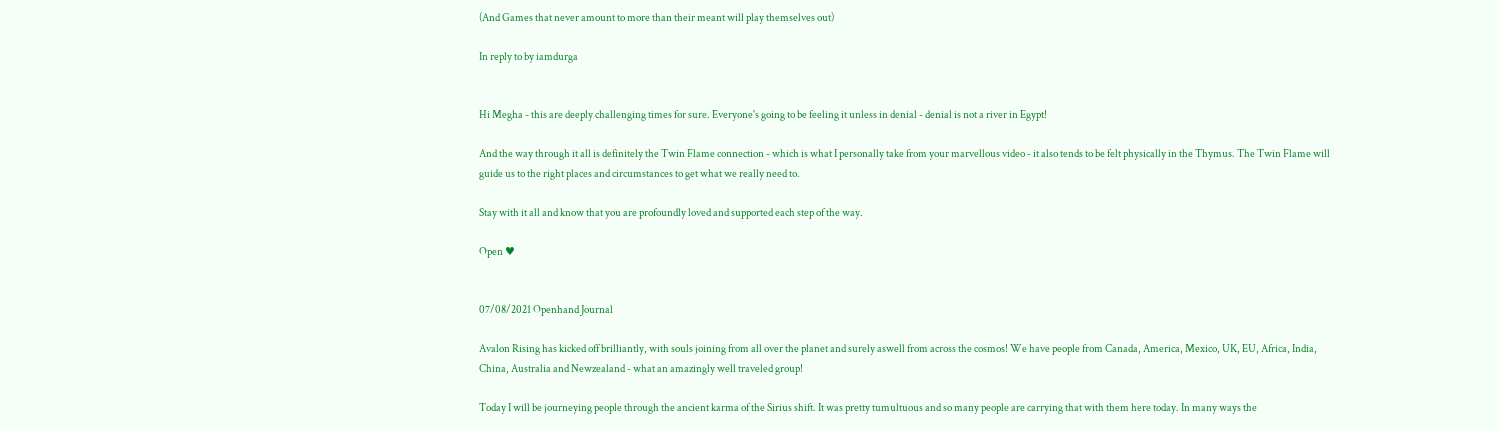(And Games that never amount to more than their meant will play themselves out)

In reply to by iamdurga


Hi Megha - this are deeply challenging times for sure. Everyone's going to be feeling it unless in denial - denial is not a river in Egypt!

And the way through it all is definitely the Twin Flame connection - which is what I personally take from your marvellous video - it also tends to be felt physically in the Thymus. The Twin Flame will guide us to the right places and circumstances to get what we really need to.

Stay with it all and know that you are profoundly loved and supported each step of the way.

Open ♥


07/08/2021 Openhand Journal

Avalon Rising has kicked off brilliantly, with souls joining from all over the planet and surely aswell from across the cosmos! We have people from Canada, America, Mexico, UK, EU, Africa, India, China, Australia and Newzealand - what an amazingly well traveled group!

Today I will be journeying people through the ancient karma of the Sirius shift. It was pretty tumultuous and so many people are carrying that with them here today. In many ways the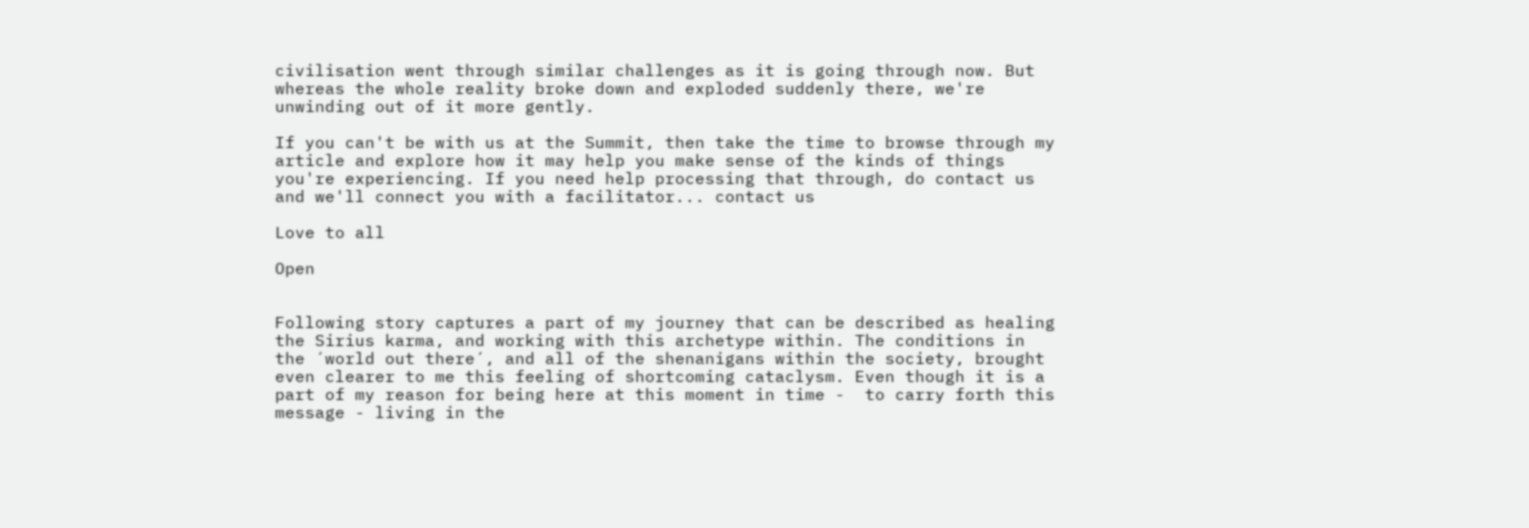civilisation went through similar challenges as it is going through now. But whereas the whole reality broke down and exploded suddenly there, we're unwinding out of it more gently.

If you can't be with us at the Summit, then take the time to browse through my article and explore how it may help you make sense of the kinds of things you're experiencing. If you need help processing that through, do contact us and we'll connect you with a facilitator... contact us

Love to all

Open


Following story captures a part of my journey that can be described as healing the Sirius karma, and working with this archetype within. The conditions in  the ´world out there´, and all of the shenanigans within the society, brought even clearer to me this feeling of shortcoming cataclysm. Even though it is a part of my reason for being here at this moment in time -  to carry forth this message - living in the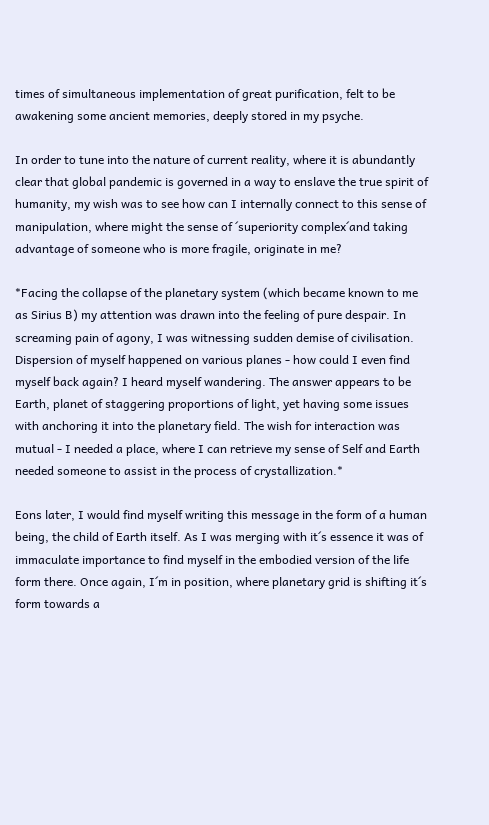times of simultaneous implementation of great purification, felt to be awakening some ancient memories, deeply stored in my psyche.

In order to tune into the nature of current reality, where it is abundantly clear that global pandemic is governed in a way to enslave the true spirit of humanity, my wish was to see how can I internally connect to this sense of manipulation, where might the sense of ´superiority complex´and taking advantage of someone who is more fragile, originate in me?

*Facing the collapse of the planetary system (which became known to me as Sirius B) my attention was drawn into the feeling of pure despair. In screaming pain of agony, I was witnessing sudden demise of civilisation. Dispersion of myself happened on various planes - how could I even find myself back again? I heard myself wandering. The answer appears to be Earth, planet of staggering proportions of light, yet having some issues with anchoring it into the planetary field. The wish for interaction was mutual - I needed a place, where I can retrieve my sense of Self and Earth needed someone to assist in the process of crystallization.*

Eons later, I would find myself writing this message in the form of a human being, the child of Earth itself. As I was merging with it´s essence it was of immaculate importance to find myself in the embodied version of the life form there. Once again, I´m in position, where planetary grid is shifting it´s form towards a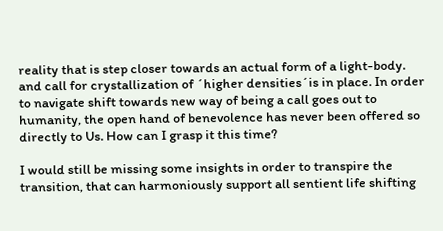reality that is step closer towards an actual form of a light-body. and call for crystallization of ´higher densities´is in place. In order to navigate shift towards new way of being a call goes out to humanity, the open hand of benevolence has never been offered so directly to Us. How can I grasp it this time?

I would still be missing some insights in order to transpire the transition, that can harmoniously support all sentient life shifting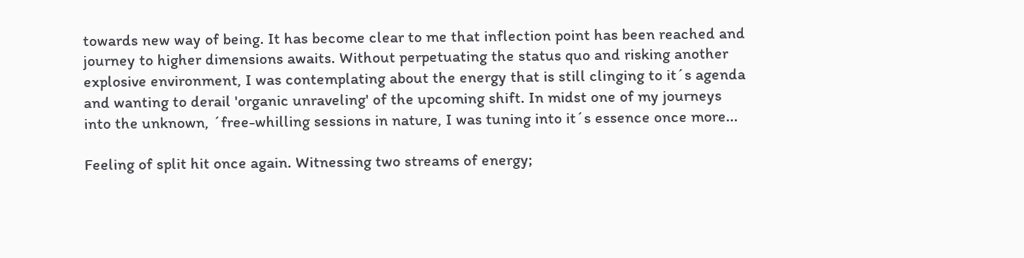towards new way of being. It has become clear to me that inflection point has been reached and journey to higher dimensions awaits. Without perpetuating the status quo and risking another explosive environment, I was contemplating about the energy that is still clinging to it´s agenda and wanting to derail 'organic unraveling' of the upcoming shift. In midst one of my journeys into the unknown, ´free-whilling sessions in nature, I was tuning into it´s essence once more...

Feeling of split hit once again. Witnessing two streams of energy;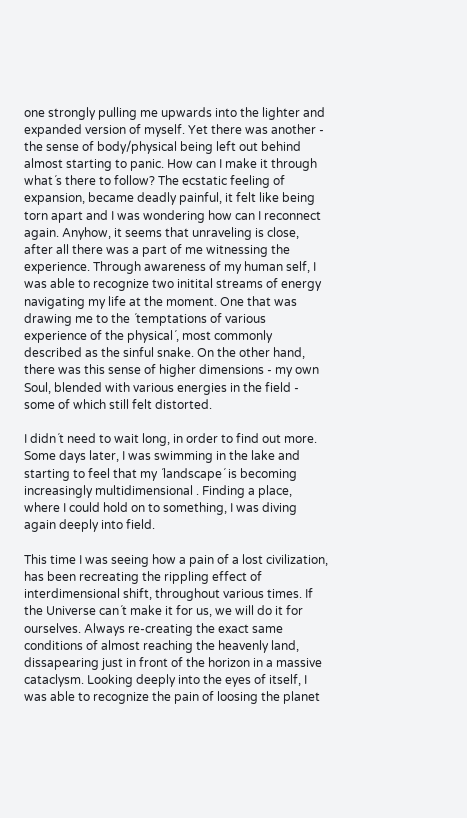one strongly pulling me upwards into the lighter and expanded version of myself. Yet there was another - the sense of body/physical being left out behind almost starting to panic. How can I make it through what´s there to follow? The ecstatic feeling of expansion, became deadly painful, it felt like being torn apart and I was wondering how can I reconnect again. Anyhow, it seems that unraveling is close, after all there was a part of me witnessing the experience. Through awareness of my human self, I was able to recognize two initital streams of energy navigating my life at the moment. One that was drawing me to the ´temptations of various experience of the physical´, most commonly described as the sinful snake. On the other hand, there was this sense of higher dimensions - my own Soul, blended with various energies in the field - some of which still felt distorted.

I didn´t need to wait long, in order to find out more. Some days later, I was swimming in the lake and starting to feel that my ´landscape´ is becoming increasingly multidimensional . Finding a place, where I could hold on to something, I was diving again deeply into field.

This time I was seeing how a pain of a lost civilization, has been recreating the rippling effect of interdimensional shift, throughout various times. If the Universe can´t make it for us, we will do it for ourselves. Always re-creating the exact same conditions of almost reaching the heavenly land, dissapearing just in front of the horizon in a massive cataclysm. Looking deeply into the eyes of itself, I was able to recognize the pain of loosing the planet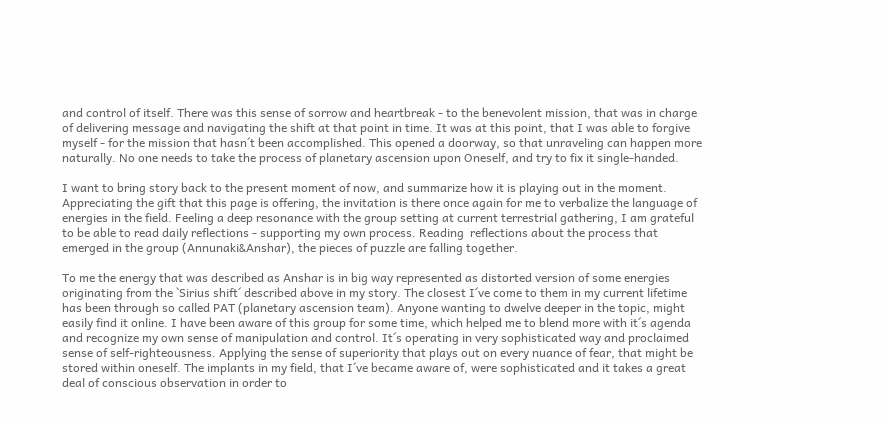and control of itself. There was this sense of sorrow and heartbreak - to the benevolent mission, that was in charge of delivering message and navigating the shift at that point in time. It was at this point, that I was able to forgive myself - for the mission that hasn´t been accomplished. This opened a doorway, so that unraveling can happen more naturally. No one needs to take the process of planetary ascension upon Oneself, and try to fix it single-handed.

I want to bring story back to the present moment of now, and summarize how it is playing out in the moment. Appreciating the gift that this page is offering, the invitation is there once again for me to verbalize the language of energies in the field. Feeling a deep resonance with the group setting at current terrestrial gathering, I am grateful to be able to read daily reflections - supporting my own process. Reading  reflections about the process that emerged in the group (Annunaki&Anshar), the pieces of puzzle are falling together.

To me the energy that was described as Anshar is in big way represented as distorted version of some energies originating from the `Sirius shift´ described above in my story. The closest I´ve come to them in my current lifetime has been through so called PAT (planetary ascension team). Anyone wanting to dwelve deeper in the topic, might easily find it online. I have been aware of this group for some time, which helped me to blend more with it´s agenda and recognize my own sense of manipulation and control. It´s operating in very sophisticated way and proclaimed sense of self-righteousness. Applying the sense of superiority that plays out on every nuance of fear, that might be stored within oneself. The implants in my field, that I´ve became aware of, were sophisticated and it takes a great deal of conscious observation in order to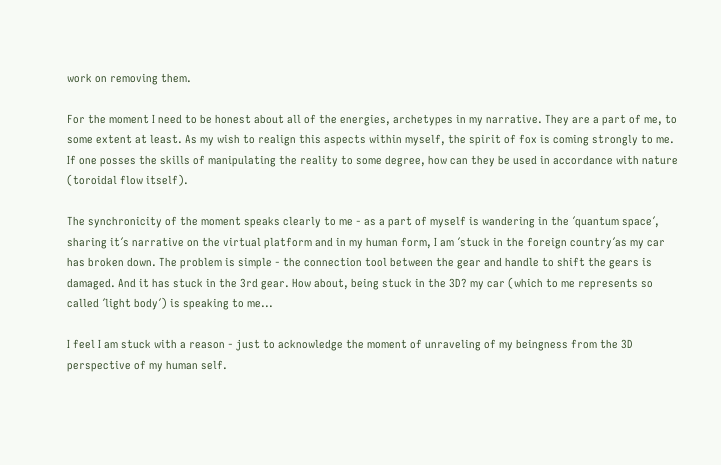work on removing them.

For the moment I need to be honest about all of the energies, archetypes in my narrative. They are a part of me, to some extent at least. As my wish to realign this aspects within myself, the spirit of fox is coming strongly to me. If one posses the skills of manipulating the reality to some degree, how can they be used in accordance with nature (toroidal flow itself).

The synchronicity of the moment speaks clearly to me - as a part of myself is wandering in the ´quantum space´, sharing it´s narrative on the virtual platform and in my human form, I am ´stuck in the foreign country´as my car has broken down. The problem is simple - the connection tool between the gear and handle to shift the gears is damaged. And it has stuck in the 3rd gear. How about, being stuck in the 3D? my car (which to me represents so called ´light body´) is speaking to me...

I feel I am stuck with a reason - just to acknowledge the moment of unraveling of my beingness from the 3D perspective of my human self.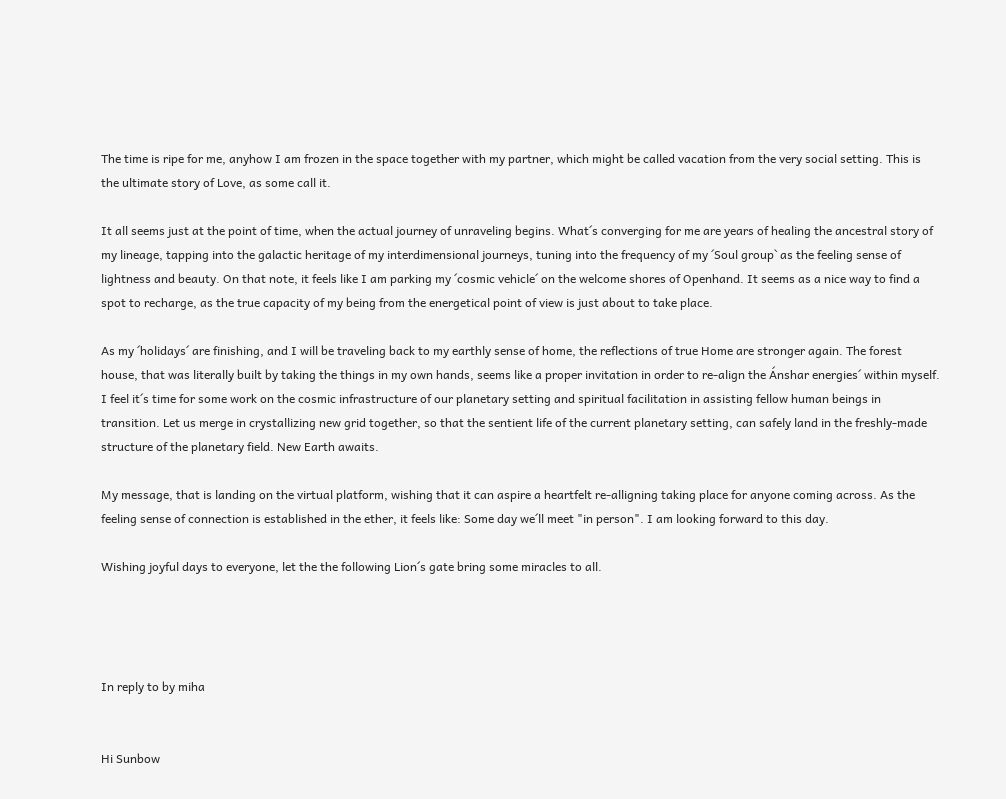The time is ripe for me, anyhow I am frozen in the space together with my partner, which might be called vacation from the very social setting. This is the ultimate story of Love, as some call it.

It all seems just at the point of time, when the actual journey of unraveling begins. What´s converging for me are years of healing the ancestral story of my lineage, tapping into the galactic heritage of my interdimensional journeys, tuning into the frequency of my ´Soul group` as the feeling sense of lightness and beauty. On that note, it feels like I am parking my ´cosmic vehicle´ on the welcome shores of Openhand. It seems as a nice way to find a spot to recharge, as the true capacity of my being from the energetical point of view is just about to take place.

As my ´holidays´ are finishing, and I will be traveling back to my earthly sense of home, the reflections of true Home are stronger again. The forest house, that was literally built by taking the things in my own hands, seems like a proper invitation in order to re-align the Ánshar energies´ within myself.  I feel it´s time for some work on the cosmic infrastructure of our planetary setting and spiritual facilitation in assisting fellow human beings in transition. Let us merge in crystallizing new grid together, so that the sentient life of the current planetary setting, can safely land in the freshly-made structure of the planetary field. New Earth awaits.

My message, that is landing on the virtual platform, wishing that it can aspire a heartfelt re-alligning taking place for anyone coming across. As the feeling sense of connection is established in the ether, it feels like: Some day we´ll meet "in person". I am looking forward to this day.

Wishing joyful days to everyone, let the the following Lion´s gate bring some miracles to all.




In reply to by miha


Hi Sunbow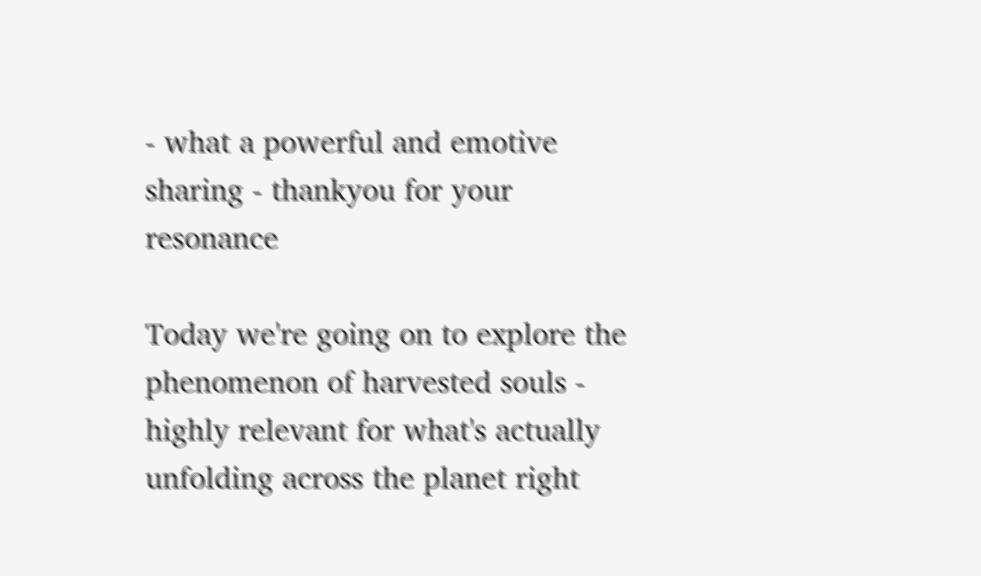- what a powerful and emotive sharing - thankyou for your resonance

Today we're going on to explore the phenomenon of harvested souls - highly relevant for what's actually unfolding across the planet right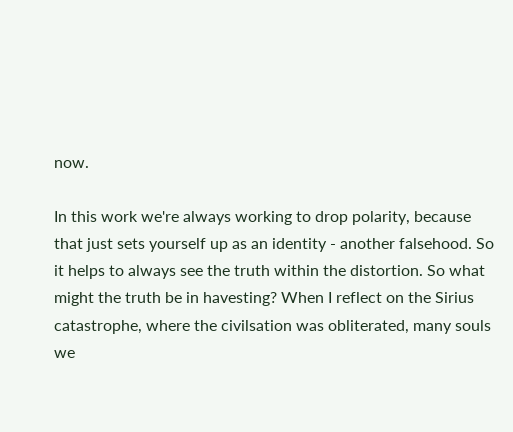now.

In this work we're always working to drop polarity, because that just sets yourself up as an identity - another falsehood. So it helps to always see the truth within the distortion. So what might the truth be in havesting? When I reflect on the Sirius catastrophe, where the civilsation was obliterated, many souls we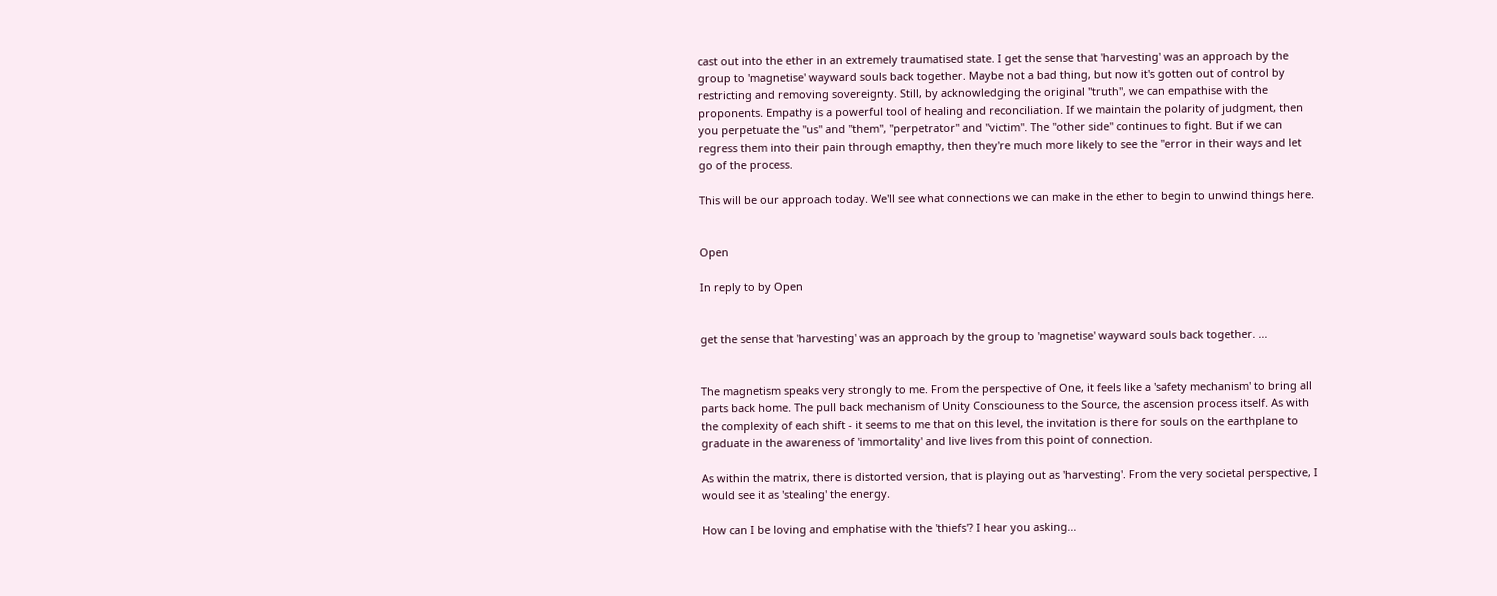cast out into the ether in an extremely traumatised state. I get the sense that 'harvesting' was an approach by the group to 'magnetise' wayward souls back together. Maybe not a bad thing, but now it's gotten out of control by restricting and removing sovereignty. Still, by acknowledging the original "truth", we can empathise with the proponents. Empathy is a powerful tool of healing and reconciliation. If we maintain the polarity of judgment, then you perpetuate the "us" and "them", "perpetrator" and "victim". The "other side" continues to fight. But if we can regress them into their pain through emapthy, then they're much more likely to see the "error in their ways and let go of the process.

This will be our approach today. We'll see what connections we can make in the ether to begin to unwind things here.


Open

In reply to by Open


get the sense that 'harvesting' was an approach by the group to 'magnetise' wayward souls back together. ...


The magnetism speaks very strongly to me. From the perspective of One, it feels like a 'safety mechanism' to bring all parts back home. The pull back mechanism of Unity Consciouness to the Source, the ascension process itself. As with the complexity of each shift - it seems to me that on this level, the invitation is there for souls on the earthplane to graduate in the awareness of 'immortality' and live lives from this point of connection.

As within the matrix, there is distorted version, that is playing out as 'harvesting'. From the very societal perspective, I would see it as 'stealing' the energy.

How can I be loving and emphatise with the 'thiefs'? I hear you asking...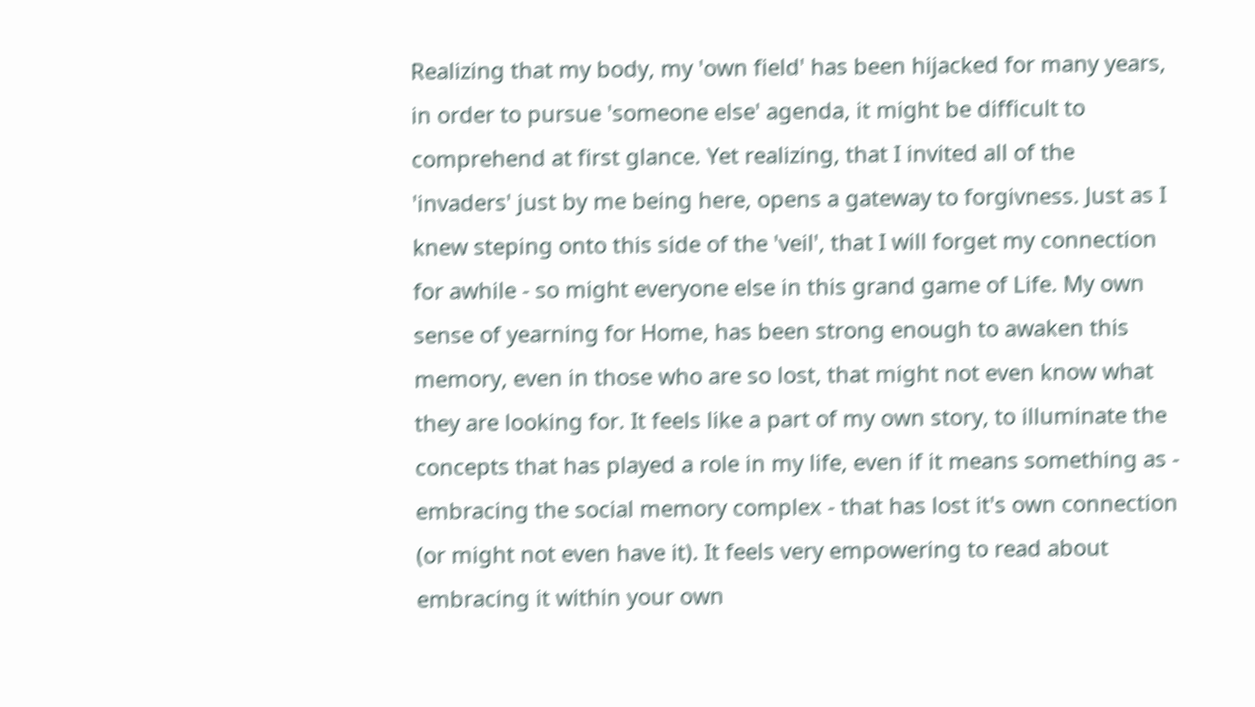Realizing that my body, my 'own field' has been hijacked for many years, in order to pursue 'someone else' agenda, it might be difficult to comprehend at first glance. Yet realizing, that I invited all of the 'invaders' just by me being here, opens a gateway to forgivness. Just as I knew steping onto this side of the 'veil', that I will forget my connection for awhile - so might everyone else in this grand game of Life. My own sense of yearning for Home, has been strong enough to awaken this memory, even in those who are so lost, that might not even know what they are looking for. It feels like a part of my own story, to illuminate the concepts that has played a role in my life, even if it means something as - embracing the social memory complex - that has lost it's own connection (or might not even have it). It feels very empowering to read about embracing it within your own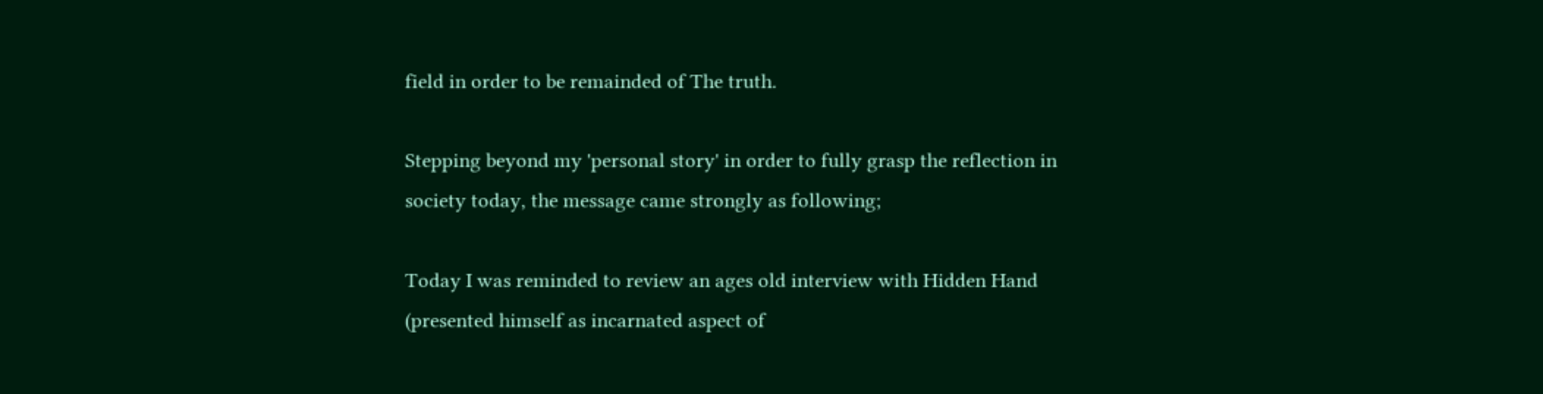field in order to be remainded of The truth.

Stepping beyond my 'personal story' in order to fully grasp the reflection in society today, the message came strongly as following;

Today I was reminded to review an ages old interview with Hidden Hand (presented himself as incarnated aspect of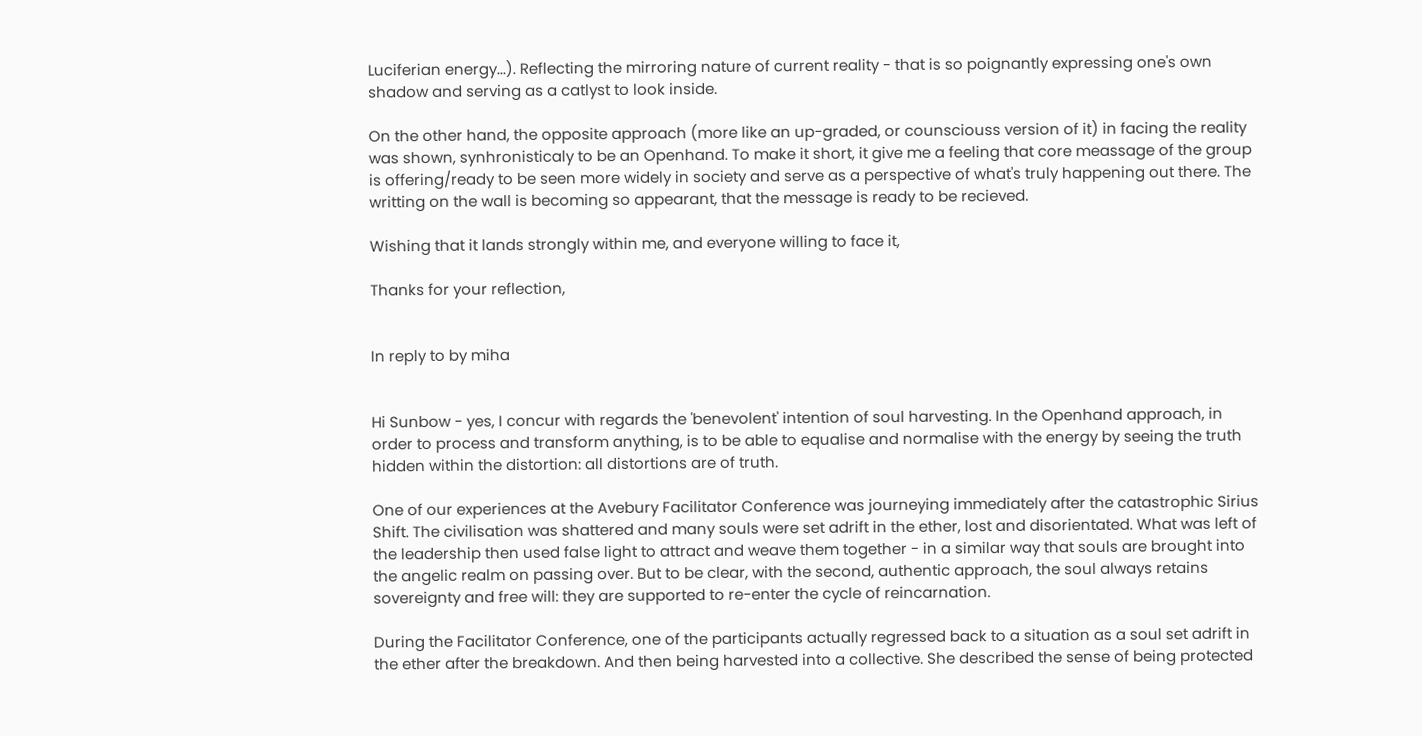Luciferian energy...). Reflecting the mirroring nature of current reality - that is so poignantly expressing one's own shadow and serving as a catlyst to look inside.

On the other hand, the opposite approach (more like an up-graded, or counsciouss version of it) in facing the reality was shown, synhronisticaly to be an Openhand. To make it short, it give me a feeling that core meassage of the group is offering/ready to be seen more widely in society and serve as a perspective of what's truly happening out there. The writting on the wall is becoming so appearant, that the message is ready to be recieved.

Wishing that it lands strongly within me, and everyone willing to face it,

Thanks for your reflection,


In reply to by miha


Hi Sunbow - yes, I concur with regards the 'benevolent' intention of soul harvesting. In the Openhand approach, in order to process and transform anything, is to be able to equalise and normalise with the energy by seeing the truth hidden within the distortion: all distortions are of truth.

One of our experiences at the Avebury Facilitator Conference was journeying immediately after the catastrophic Sirius Shift. The civilisation was shattered and many souls were set adrift in the ether, lost and disorientated. What was left of the leadership then used false light to attract and weave them together - in a similar way that souls are brought into the angelic realm on passing over. But to be clear, with the second, authentic approach, the soul always retains sovereignty and free will: they are supported to re-enter the cycle of reincarnation.

During the Facilitator Conference, one of the participants actually regressed back to a situation as a soul set adrift in the ether after the breakdown. And then being harvested into a collective. She described the sense of being protected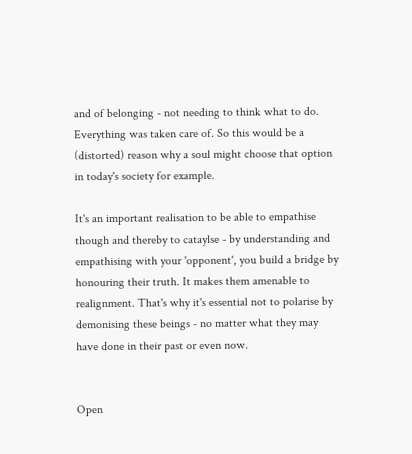and of belonging - not needing to think what to do. Everything was taken care of. So this would be a (distorted) reason why a soul might choose that option in today's society for example.

It's an important realisation to be able to empathise though and thereby to cataylse - by understanding and empathising with your 'opponent', you build a bridge by honouring their truth. It makes them amenable to realignment. That's why it's essential not to polarise by demonising these beings - no matter what they may have done in their past or even now.


Open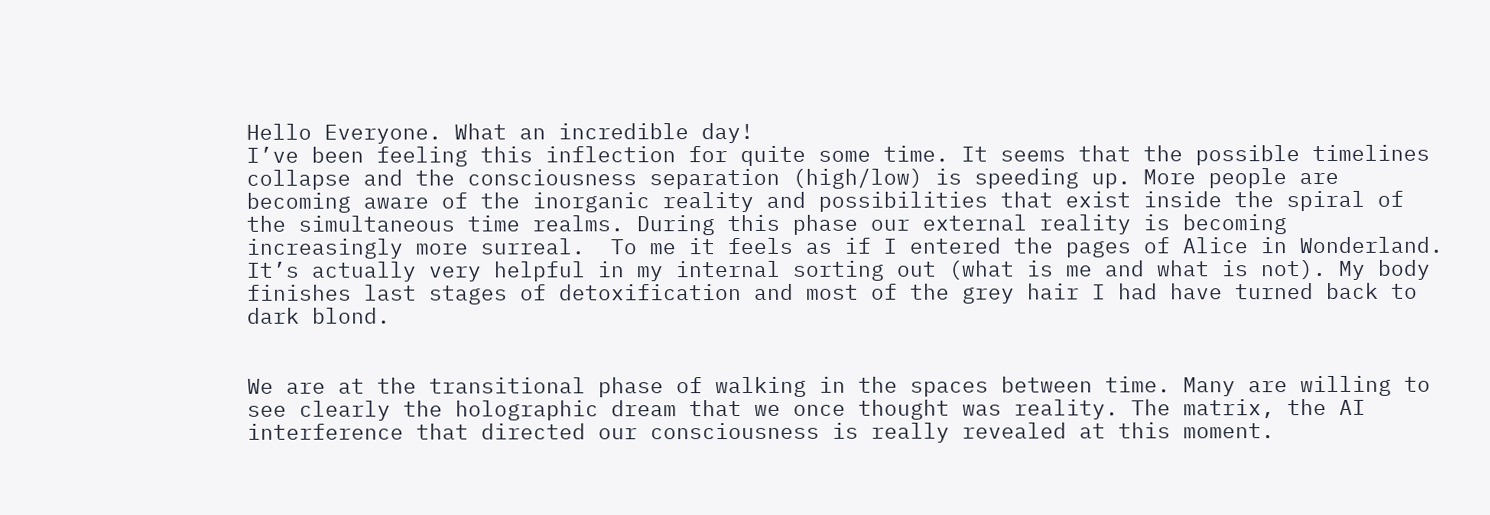Hello Everyone. What an incredible day!
I’ve been feeling this inflection for quite some time. It seems that the possible timelines collapse and the consciousness separation (high/low) is speeding up. More people are becoming aware of the inorganic reality and possibilities that exist inside the spiral of the simultaneous time realms. During this phase our external reality is becoming increasingly more surreal.  To me it feels as if I entered the pages of Alice in Wonderland. It’s actually very helpful in my internal sorting out (what is me and what is not). My body finishes last stages of detoxification and most of the grey hair I had have turned back to dark blond.


We are at the transitional phase of walking in the spaces between time. Many are willing to see clearly the holographic dream that we once thought was reality. The matrix, the AI interference that directed our consciousness is really revealed at this moment.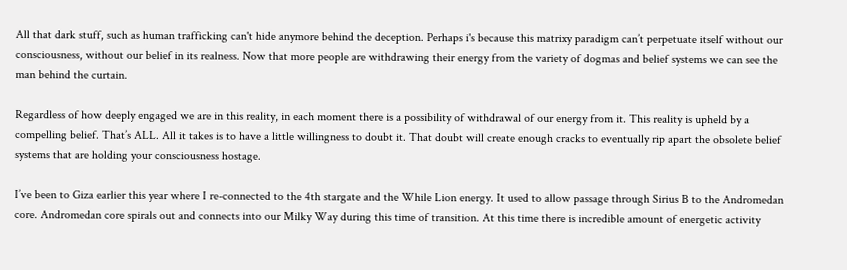All that dark stuff, such as human trafficking can't hide anymore behind the deception. Perhaps i's because this matrixy paradigm can’t perpetuate itself without our consciousness, without our belief in its realness. Now that more people are withdrawing their energy from the variety of dogmas and belief systems we can see the man behind the curtain.

Regardless of how deeply engaged we are in this reality, in each moment there is a possibility of withdrawal of our energy from it. This reality is upheld by a compelling belief. That’s ALL. All it takes is to have a little willingness to doubt it. That doubt will create enough cracks to eventually rip apart the obsolete belief systems that are holding your consciousness hostage.

I’ve been to Giza earlier this year where I re-connected to the 4th stargate and the While Lion energy. It used to allow passage through Sirius B to the Andromedan core. Andromedan core spirals out and connects into our Milky Way during this time of transition. At this time there is incredible amount of energetic activity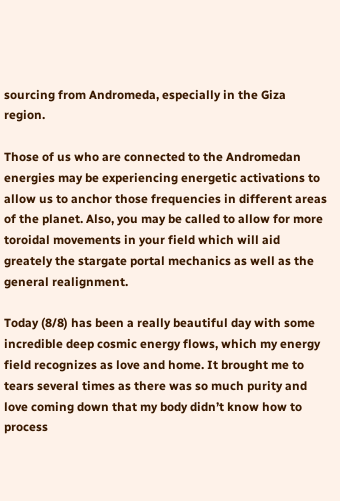sourcing from Andromeda, especially in the Giza region.

Those of us who are connected to the Andromedan energies may be experiencing energetic activations to allow us to anchor those frequencies in different areas of the planet. Also, you may be called to allow for more toroidal movements in your field which will aid greately the stargate portal mechanics as well as the general realignment.

Today (8/8) has been a really beautiful day with some incredible deep cosmic energy flows, which my energy field recognizes as love and home. It brought me to tears several times as there was so much purity and love coming down that my body didn’t know how to process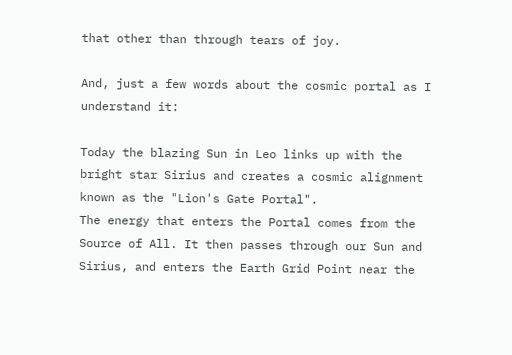that other than through tears of joy.

And, just a few words about the cosmic portal as I understand it:

Today the blazing Sun in Leo links up with the bright star Sirius and creates a cosmic alignment known as the "Lion's Gate Portal".
The energy that enters the Portal comes from the Source of All. It then passes through our Sun and Sirius, and enters the Earth Grid Point near the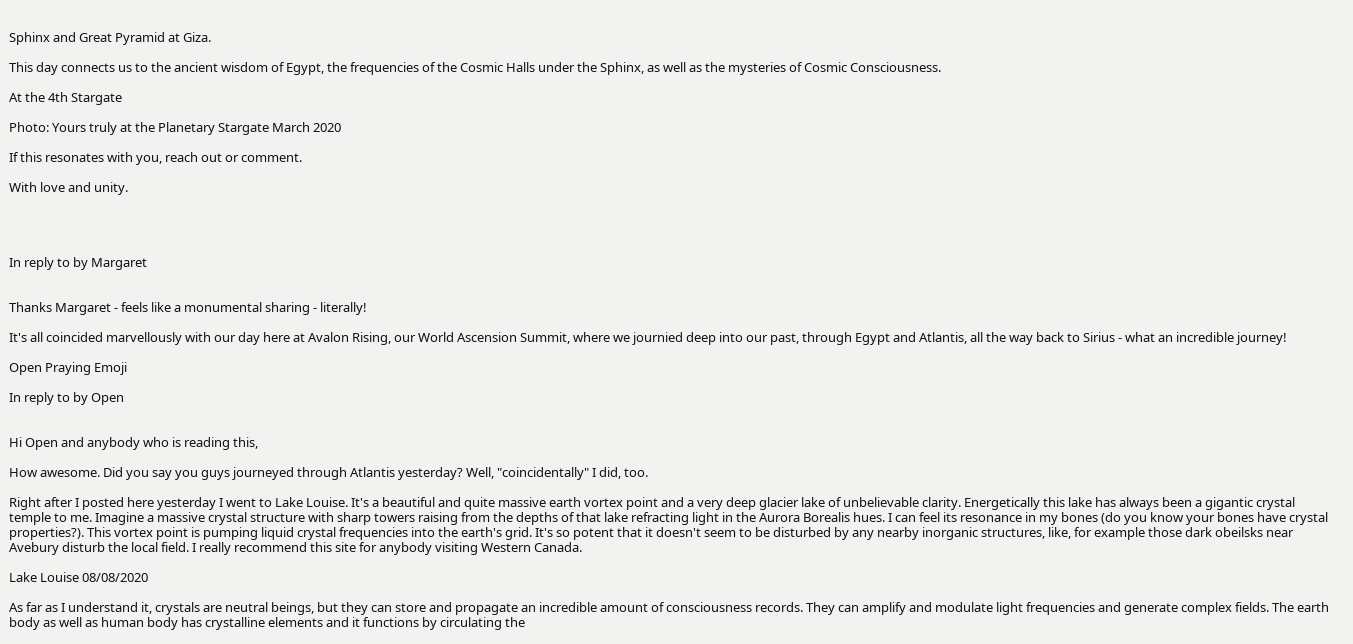Sphinx and Great Pyramid at Giza.

This day connects us to the ancient wisdom of Egypt, the frequencies of the Cosmic Halls under the Sphinx, as well as the mysteries of Cosmic Consciousness.

At the 4th Stargate

Photo: Yours truly at the Planetary Stargate March 2020

If this resonates with you, reach out or comment.

With love and unity.




In reply to by Margaret


Thanks Margaret - feels like a monumental sharing - literally!

It's all coincided marvellously with our day here at Avalon Rising, our World Ascension Summit, where we journied deep into our past, through Egypt and Atlantis, all the way back to Sirius - what an incredible journey!

Open Praying Emoji

In reply to by Open


Hi Open and anybody who is reading this,

How awesome. Did you say you guys journeyed through Atlantis yesterday? Well, "coincidentally" I did, too.

Right after I posted here yesterday I went to Lake Louise. It's a beautiful and quite massive earth vortex point and a very deep glacier lake of unbelievable clarity. Energetically this lake has always been a gigantic crystal temple to me. Imagine a massive crystal structure with sharp towers raising from the depths of that lake refracting light in the Aurora Borealis hues. I can feel its resonance in my bones (do you know your bones have crystal properties?). This vortex point is pumping liquid crystal frequencies into the earth's grid. It's so potent that it doesn't seem to be disturbed by any nearby inorganic structures, like, for example those dark obeilsks near Avebury disturb the local field. I really recommend this site for anybody visiting Western Canada.

Lake Louise 08/08/2020

As far as I understand it, crystals are neutral beings, but they can store and propagate an incredible amount of consciousness records. They can amplify and modulate light frequencies and generate complex fields. The earth body as well as human body has crystalline elements and it functions by circulating the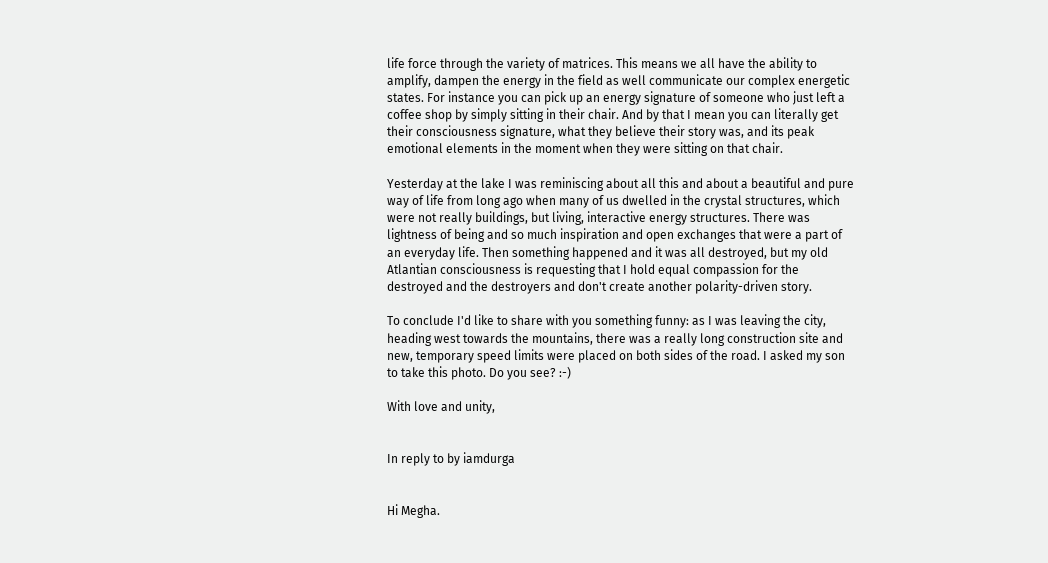life force through the variety of matrices. This means we all have the ability to amplify, dampen the energy in the field as well communicate our complex energetic states. For instance you can pick up an energy signature of someone who just left a coffee shop by simply sitting in their chair. And by that I mean you can literally get their consciousness signature, what they believe their story was, and its peak emotional elements in the moment when they were sitting on that chair.

Yesterday at the lake I was reminiscing about all this and about a beautiful and pure way of life from long ago when many of us dwelled in the crystal structures, which were not really buildings, but living, interactive energy structures. There was lightness of being and so much inspiration and open exchanges that were a part of an everyday life. Then something happened and it was all destroyed, but my old Atlantian consciousness is requesting that I hold equal compassion for the destroyed and the destroyers and don't create another polarity-driven story.

To conclude I'd like to share with you something funny: as I was leaving the city, heading west towards the mountains, there was a really long construction site and new, temporary speed limits were placed on both sides of the road. I asked my son to take this photo. Do you see? :-)

With love and unity,


In reply to by iamdurga


Hi Megha.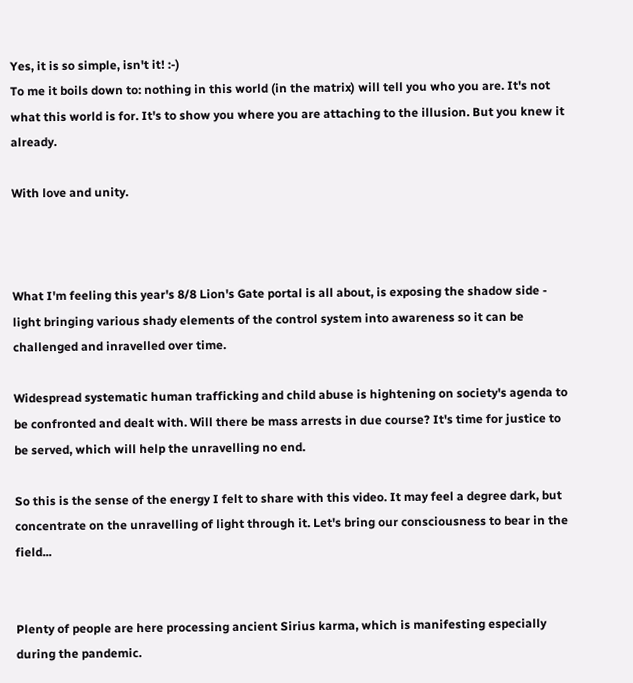Yes, it is so simple, isn't it! :-)
To me it boils down to: nothing in this world (in the matrix) will tell you who you are. It's not what this world is for. It's to show you where you are attaching to the illusion. But you knew it already.

With love and unity.



What I'm feeling this year's 8/8 Lion's Gate portal is all about, is exposing the shadow side - light bringing various shady elements of the control system into awareness so it can be challenged and inravelled over time.

Widespread systematic human trafficking and child abuse is hightening on society's agenda to be confronted and dealt with. Will there be mass arrests in due course? It's time for justice to be served, which will help the unravelling no end.

So this is the sense of the energy I felt to share with this video. It may feel a degree dark, but concentrate on the unravelling of light through it. Let's bring our consciousness to bear in the field...


Plenty of people are here processing ancient Sirius karma, which is manifesting especially during the pandemic.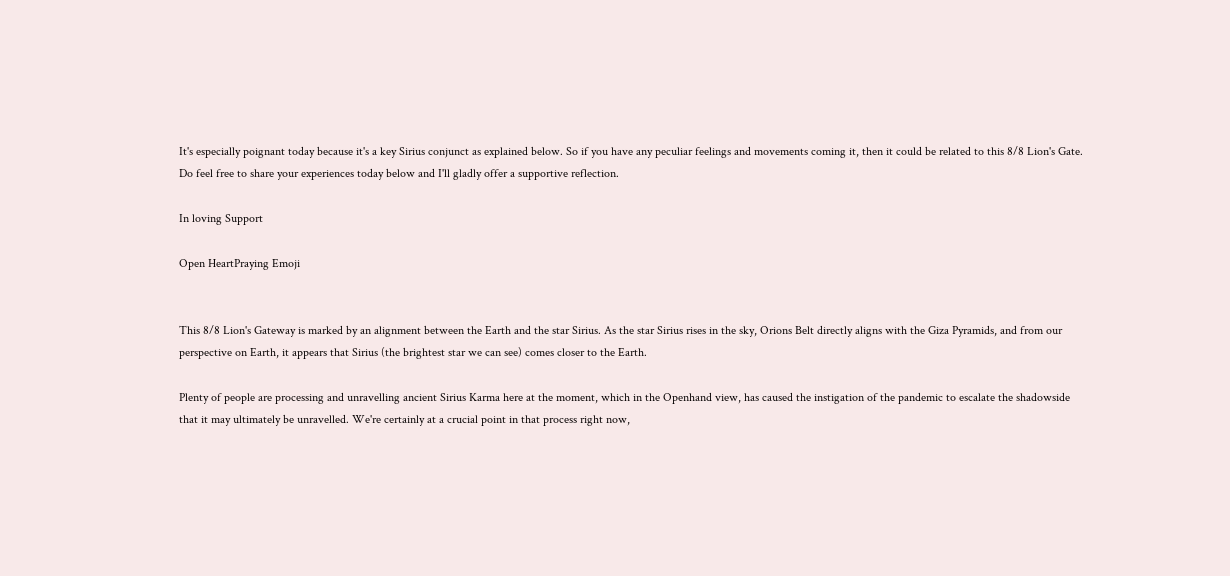It's especially poignant today because it's a key Sirius conjunct as explained below. So if you have any peculiar feelings and movements coming it, then it could be related to this 8/8 Lion's Gate. Do feel free to share your experiences today below and I'll gladly offer a supportive reflection.

In loving Support

Open HeartPraying Emoji


This 8/8 Lion's Gateway is marked by an alignment between the Earth and the star Sirius. As the star Sirius rises in the sky, Orions Belt directly aligns with the Giza Pyramids, and from our perspective on Earth, it appears that Sirius (the brightest star we can see) comes closer to the Earth.

Plenty of people are processing and unravelling ancient Sirius Karma here at the moment, which in the Openhand view, has caused the instigation of the pandemic to escalate the shadowside that it may ultimately be unravelled. We're certainly at a crucial point in that process right now,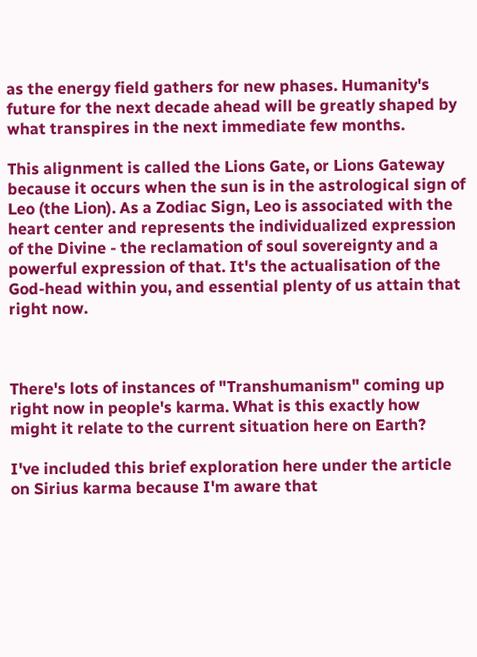as the energy field gathers for new phases. Humanity's future for the next decade ahead will be greatly shaped by what transpires in the next immediate few months.

This alignment is called the Lions Gate, or Lions Gateway because it occurs when the sun is in the astrological sign of Leo (the Lion). As a Zodiac Sign, Leo is associated with the heart center and represents the individualized expression of the Divine - the reclamation of soul sovereignty and a powerful expression of that. It's the actualisation of the God-head within you, and essential plenty of us attain that right now.



There's lots of instances of "Transhumanism" coming up right now in people's karma. What is this exactly how might it relate to the current situation here on Earth?

I've included this brief exploration here under the article on Sirius karma because I'm aware that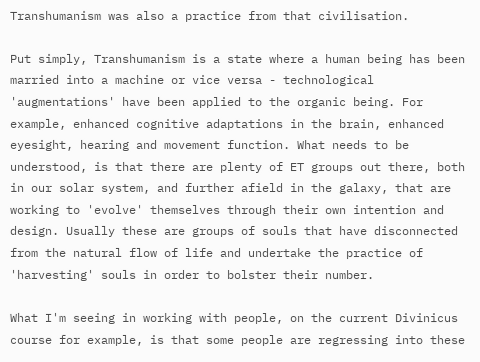Transhumanism was also a practice from that civilisation.

Put simply, Transhumanism is a state where a human being has been married into a machine or vice versa - technological 'augmentations' have been applied to the organic being. For example, enhanced cognitive adaptations in the brain, enhanced eyesight, hearing and movement function. What needs to be understood, is that there are plenty of ET groups out there, both in our solar system, and further afield in the galaxy, that are working to 'evolve' themselves through their own intention and design. Usually these are groups of souls that have disconnected from the natural flow of life and undertake the practice of 'harvesting' souls in order to bolster their number.

What I'm seeing in working with people, on the current Divinicus course for example, is that some people are regressing into these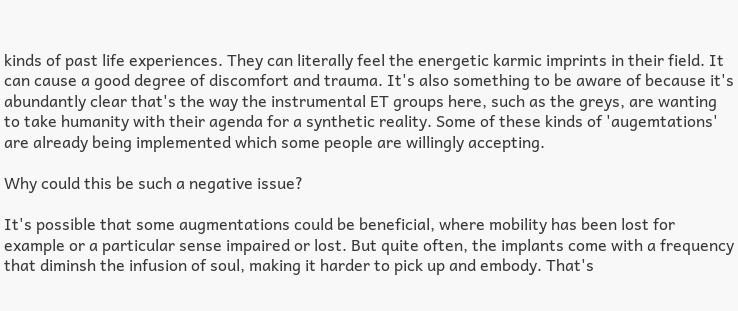kinds of past life experiences. They can literally feel the energetic karmic imprints in their field. It can cause a good degree of discomfort and trauma. It's also something to be aware of because it's abundantly clear that's the way the instrumental ET groups here, such as the greys, are wanting to take humanity with their agenda for a synthetic reality. Some of these kinds of 'augemtations' are already being implemented which some people are willingly accepting.

Why could this be such a negative issue?

It's possible that some augmentations could be beneficial, where mobility has been lost for example or a particular sense impaired or lost. But quite often, the implants come with a frequency that diminsh the infusion of soul, making it harder to pick up and embody. That's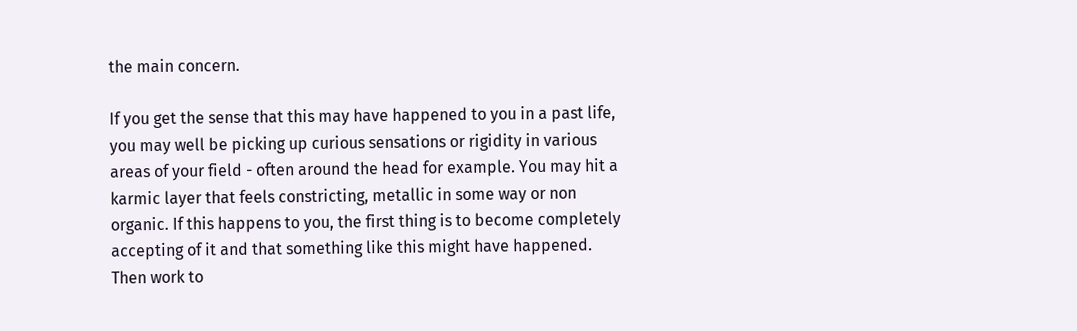the main concern.

If you get the sense that this may have happened to you in a past life, you may well be picking up curious sensations or rigidity in various areas of your field - often around the head for example. You may hit a karmic layer that feels constricting, metallic in some way or non organic. If this happens to you, the first thing is to become completely accepting of it and that something like this might have happened. Then work to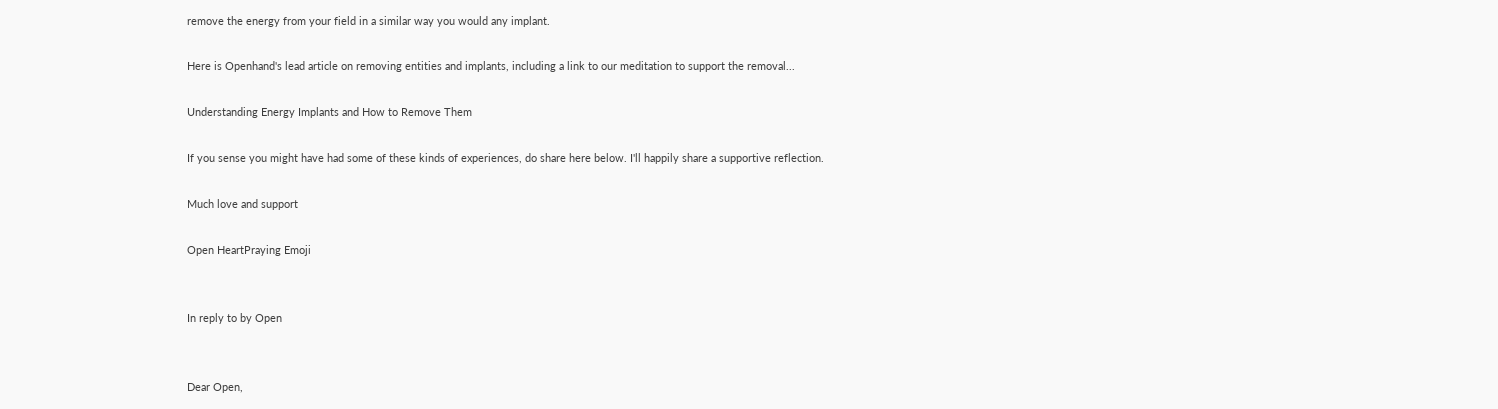remove the energy from your field in a similar way you would any implant.

Here is Openhand's lead article on removing entities and implants, including a link to our meditation to support the removal...

Understanding Energy Implants and How to Remove Them

If you sense you might have had some of these kinds of experiences, do share here below. I'll happily share a supportive reflection.

Much love and support

Open HeartPraying Emoji


In reply to by Open


Dear Open,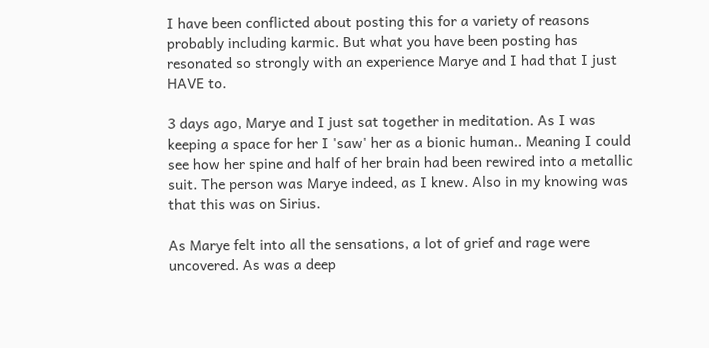I have been conflicted about posting this for a variety of reasons probably including karmic. But what you have been posting has resonated so strongly with an experience Marye and I had that I just HAVE to.

3 days ago, Marye and I just sat together in meditation. As I was keeping a space for her I 'saw' her as a bionic human.. Meaning I could see how her spine and half of her brain had been rewired into a metallic suit. The person was Marye indeed, as I knew. Also in my knowing was that this was on Sirius.

As Marye felt into all the sensations, a lot of grief and rage were uncovered. As was a deep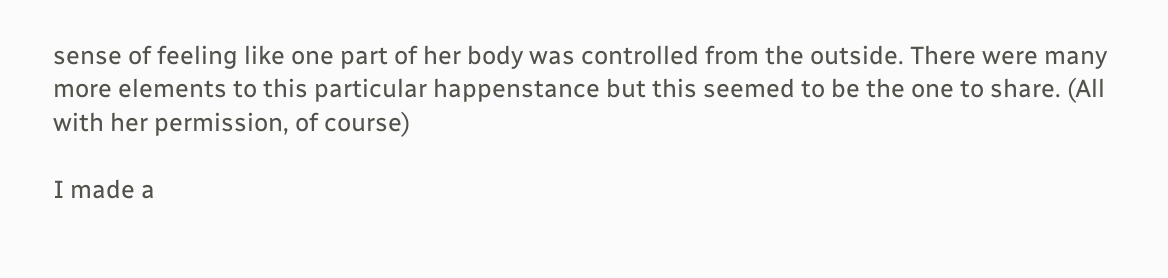sense of feeling like one part of her body was controlled from the outside. There were many more elements to this particular happenstance but this seemed to be the one to share. (All with her permission, of course)

I made a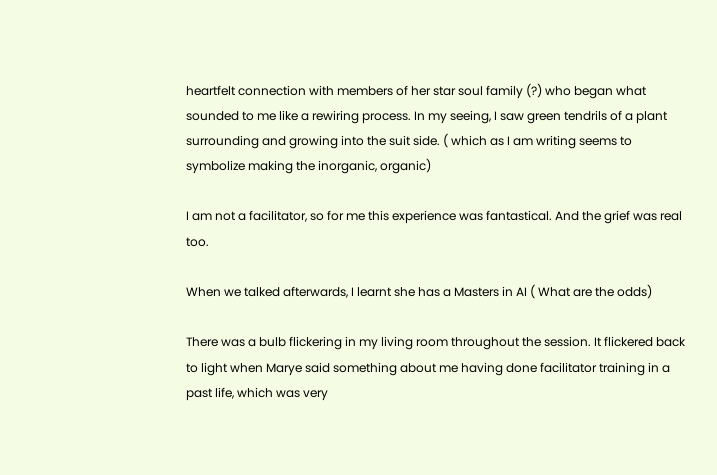heartfelt connection with members of her star soul family (?) who began what sounded to me like a rewiring process. In my seeing, I saw green tendrils of a plant surrounding and growing into the suit side. ( which as I am writing seems to symbolize making the inorganic, organic)

I am not a facilitator, so for me this experience was fantastical. And the grief was real too.

When we talked afterwards, I learnt she has a Masters in AI ( What are the odds)

There was a bulb flickering in my living room throughout the session. It flickered back to light when Marye said something about me having done facilitator training in a past life, which was very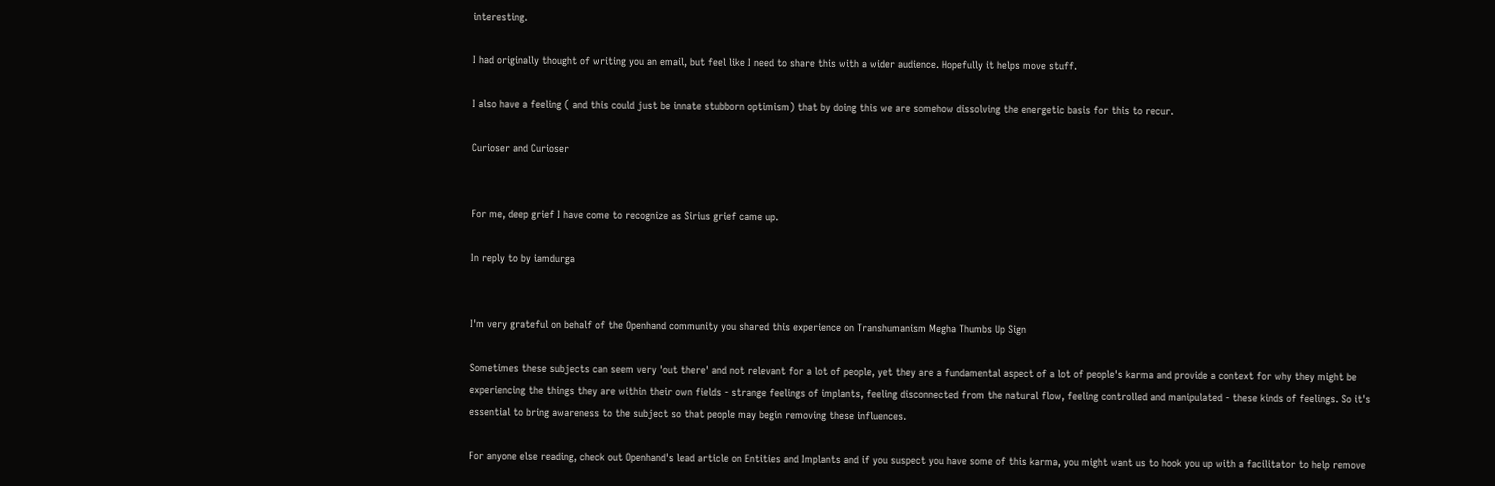interesting.

I had originally thought of writing you an email, but feel like I need to share this with a wider audience. Hopefully it helps move stuff.

I also have a feeling ( and this could just be innate stubborn optimism) that by doing this we are somehow dissolving the energetic basis for this to recur.

Curioser and Curioser


For me, deep grief I have come to recognize as Sirius grief came up.

In reply to by iamdurga


I'm very grateful on behalf of the Openhand community you shared this experience on Transhumanism Megha Thumbs Up Sign

Sometimes these subjects can seem very 'out there' and not relevant for a lot of people, yet they are a fundamental aspect of a lot of people's karma and provide a context for why they might be experiencing the things they are within their own fields - strange feelings of implants, feeling disconnected from the natural flow, feeling controlled and manipulated - these kinds of feelings. So it's essential to bring awareness to the subject so that people may begin removing these influences.

For anyone else reading, check out Openhand's lead article on Entities and Implants and if you suspect you have some of this karma, you might want us to hook you up with a facilitator to help remove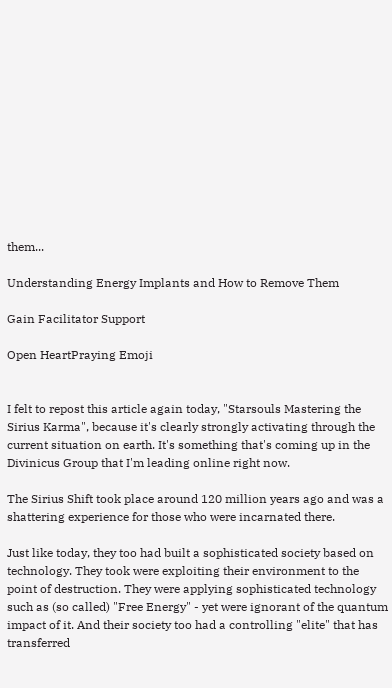them...

Understanding Energy Implants and How to Remove Them

Gain Facilitator Support

Open HeartPraying Emoji


I felt to repost this article again today, "Starsouls Mastering the Sirius Karma", because it's clearly strongly activating through the current situation on earth. It's something that's coming up in the Divinicus Group that I'm leading online right now.

The Sirius Shift took place around 120 million years ago and was a shattering experience for those who were incarnated there.

Just like today, they too had built a sophisticated society based on technology. They took were exploiting their environment to the point of destruction. They were applying sophisticated technology such as (so called) "Free Energy" - yet were ignorant of the quantum impact of it. And their society too had a controlling "elite" that has transferred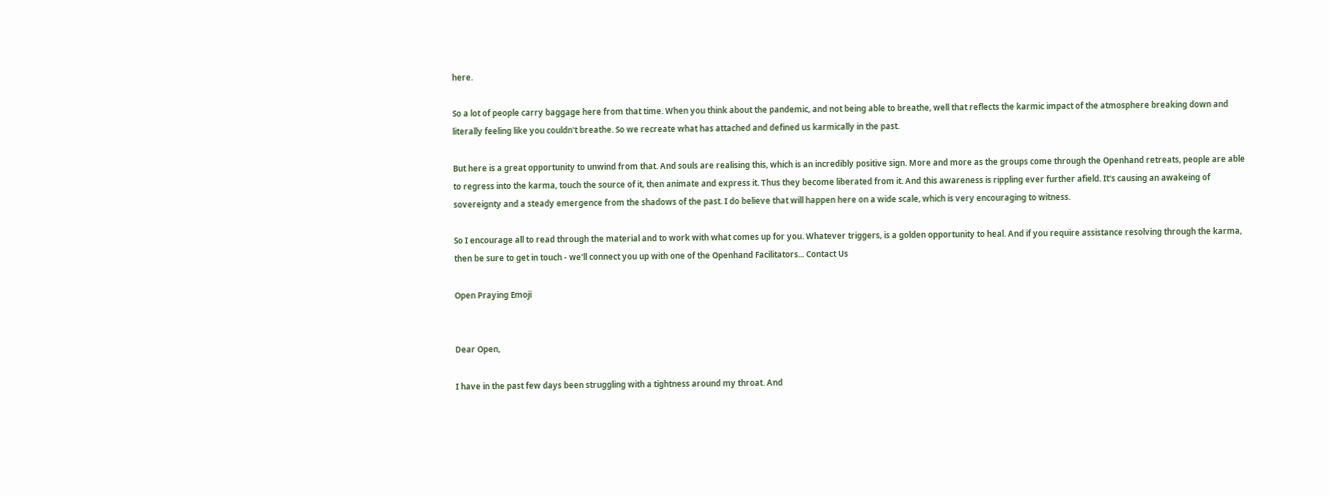here.

So a lot of people carry baggage here from that time. When you think about the pandemic, and not being able to breathe, well that reflects the karmic impact of the atmosphere breaking down and literally feeling like you couldn't breathe. So we recreate what has attached and defined us karmically in the past.

But here is a great opportunity to unwind from that. And souls are realising this, which is an incredibly positive sign. More and more as the groups come through the Openhand retreats, people are able to regress into the karma, touch the source of it, then animate and express it. Thus they become liberated from it. And this awareness is rippling ever further afield. It's causing an awakeing of sovereignty and a steady emergence from the shadows of the past. I do believe that will happen here on a wide scale, which is very encouraging to witness.

So I encourage all to read through the material and to work with what comes up for you. Whatever triggers, is a golden opportunity to heal. And if you require assistance resolving through the karma, then be sure to get in touch - we'll connect you up with one of the Openhand Facilitators... Contact Us

Open Praying Emoji


Dear Open,

I have in the past few days been struggling with a tightness around my throat. And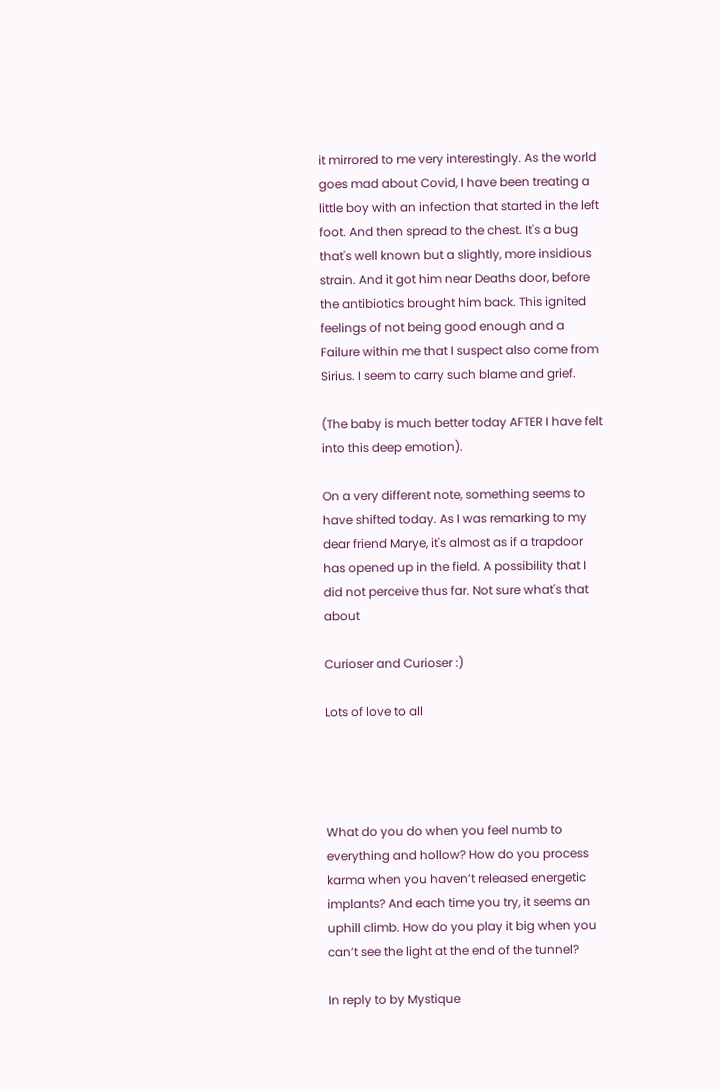it mirrored to me very interestingly. As the world goes mad about Covid, I have been treating a little boy with an infection that started in the left foot. And then spread to the chest. It's a bug that's well known but a slightly, more insidious strain. And it got him near Deaths door, before the antibiotics brought him back. This ignited feelings of not being good enough and a Failure within me that I suspect also come from Sirius. I seem to carry such blame and grief.

(The baby is much better today AFTER I have felt into this deep emotion).

On a very different note, something seems to have shifted today. As I was remarking to my dear friend Marye, it's almost as if a trapdoor has opened up in the field. A possibility that I did not perceive thus far. Not sure what's that about

Curioser and Curioser :)

Lots of love to all




What do you do when you feel numb to everything and hollow? How do you process karma when you haven’t released energetic implants? And each time you try, it seems an uphill climb. How do you play it big when you can’t see the light at the end of the tunnel?

In reply to by Mystique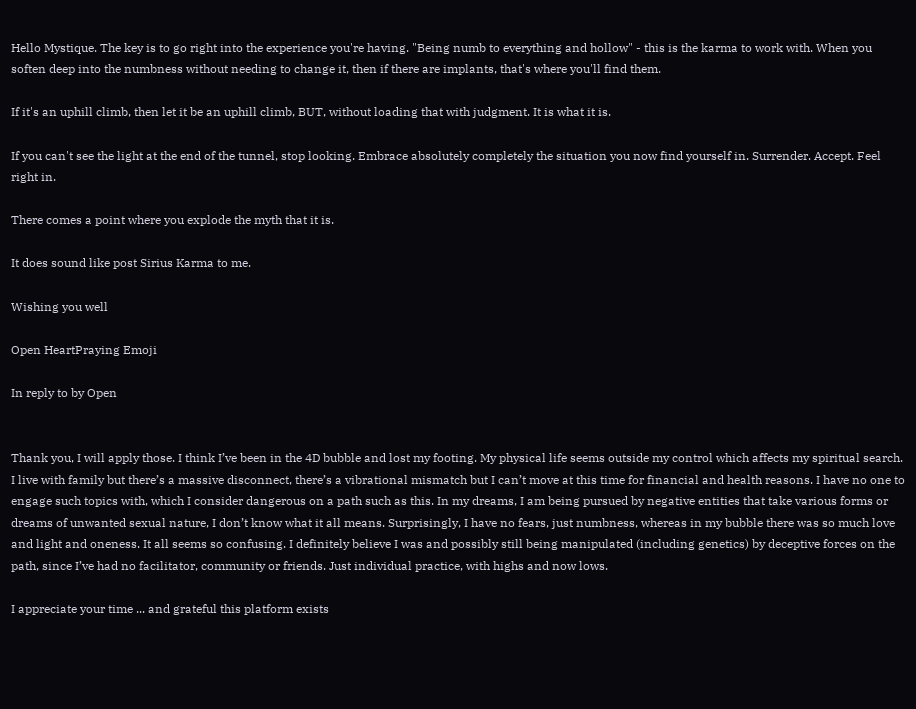Hello Mystique. The key is to go right into the experience you're having. "Being numb to everything and hollow" - this is the karma to work with. When you soften deep into the numbness without needing to change it, then if there are implants, that's where you'll find them.

If it's an uphill climb, then let it be an uphill climb, BUT, without loading that with judgment. It is what it is.

If you can't see the light at the end of the tunnel, stop looking. Embrace absolutely completely the situation you now find yourself in. Surrender. Accept. Feel right in.

There comes a point where you explode the myth that it is.

It does sound like post Sirius Karma to me.

Wishing you well

Open HeartPraying Emoji

In reply to by Open


Thank you, I will apply those. I think I’ve been in the 4D bubble and lost my footing. My physical life seems outside my control which affects my spiritual search. I live with family but there’s a massive disconnect, there’s a vibrational mismatch but I can’t move at this time for financial and health reasons. I have no one to engage such topics with, which I consider dangerous on a path such as this. In my dreams, I am being pursued by negative entities that take various forms or dreams of unwanted sexual nature, I don’t know what it all means. Surprisingly, I have no fears, just numbness, whereas in my bubble there was so much love and light and oneness. It all seems so confusing. I definitely believe I was and possibly still being manipulated (including genetics) by deceptive forces on the path, since I’ve had no facilitator, community or friends. Just individual practice, with highs and now lows.

I appreciate your time ... and grateful this platform exists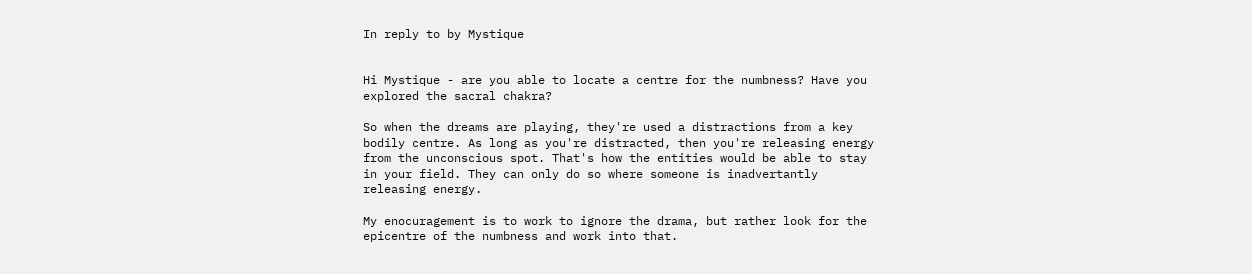In reply to by Mystique


Hi Mystique - are you able to locate a centre for the numbness? Have you explored the sacral chakra?

So when the dreams are playing, they're used a distractions from a key bodily centre. As long as you're distracted, then you're releasing energy from the unconscious spot. That's how the entities would be able to stay in your field. They can only do so where someone is inadvertantly releasing energy.

My enocuragement is to work to ignore the drama, but rather look for the epicentre of the numbness and work into that.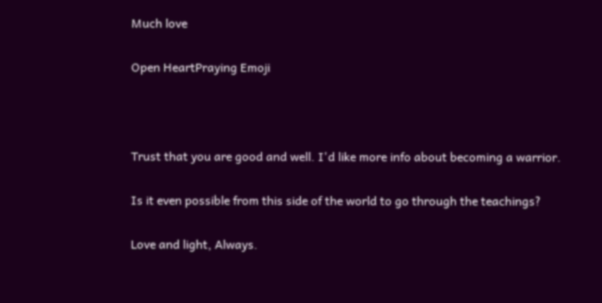Much love

Open HeartPraying Emoji



Trust that you are good and well. I'd like more info about becoming a warrior.

Is it even possible from this side of the world to go through the teachings?

Love and light, Always.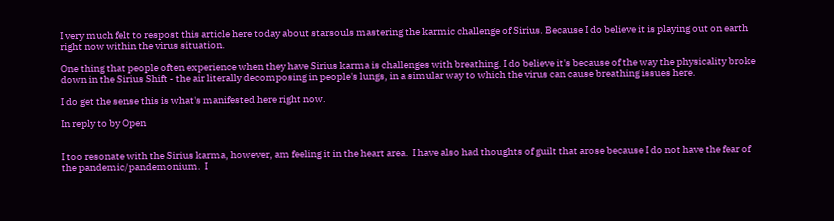I very much felt to respost this article here today about starsouls mastering the karmic challenge of Sirius. Because I do believe it is playing out on earth right now within the virus situation.

One thing that people often experience when they have Sirius karma is challenges with breathing. I do believe it's because of the way the physicality broke down in the Sirius Shift - the air literally decomposing in people's lungs, in a simular way to which the virus can cause breathing issues here.

I do get the sense this is what's manifested here right now.

In reply to by Open


I too resonate with the Sirius karma, however, am feeling it in the heart area.  I have also had thoughts of guilt that arose because I do not have the fear of the pandemic/pandemonium.  I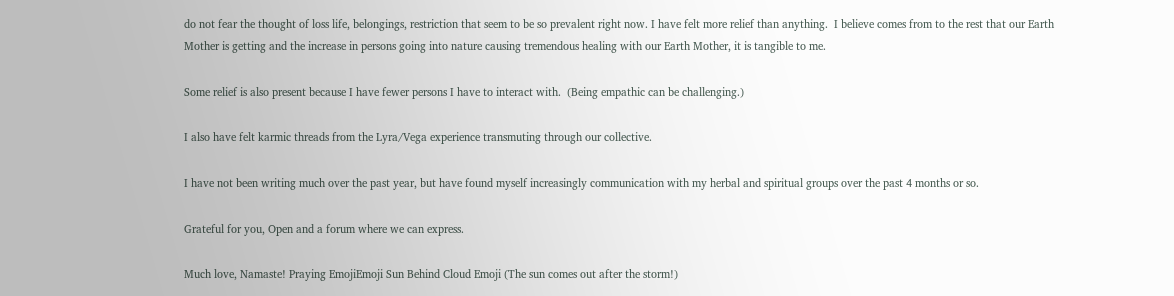do not fear the thought of loss life, belongings, restriction that seem to be so prevalent right now. I have felt more relief than anything.  I believe comes from to the rest that our Earth Mother is getting and the increase in persons going into nature causing tremendous healing with our Earth Mother, it is tangible to me.

Some relief is also present because I have fewer persons I have to interact with.  (Being empathic can be challenging.)

I also have felt karmic threads from the Lyra/Vega experience transmuting through our collective.

I have not been writing much over the past year, but have found myself increasingly communication with my herbal and spiritual groups over the past 4 months or so.

Grateful for you, Open and a forum where we can express.

Much love, Namaste! Praying EmojiEmoji Sun Behind Cloud Emoji (The sun comes out after the storm!)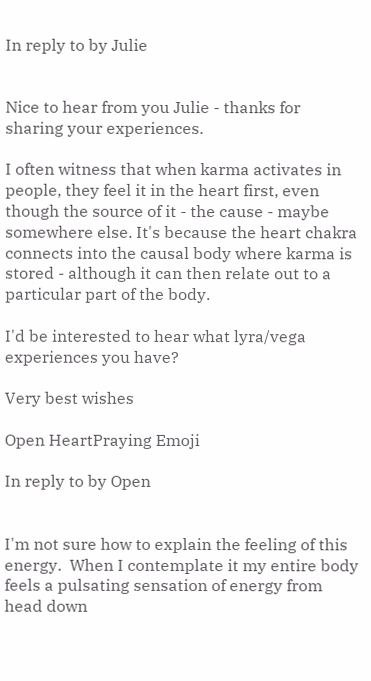In reply to by Julie


Nice to hear from you Julie - thanks for sharing your experiences.

I often witness that when karma activates in people, they feel it in the heart first, even though the source of it - the cause - maybe somewhere else. It's because the heart chakra connects into the causal body where karma is stored - although it can then relate out to a particular part of the body.

I'd be interested to hear what lyra/vega experiences you have?

Very best wishes

Open HeartPraying Emoji

In reply to by Open


I'm not sure how to explain the feeling of this energy.  When I contemplate it my entire body feels a pulsating sensation of energy from head down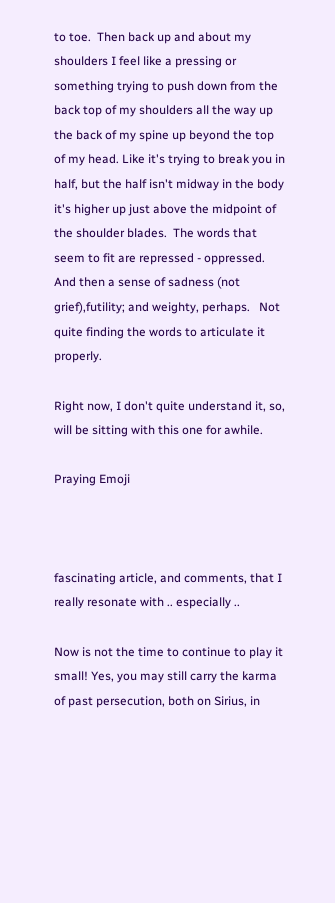to toe.  Then back up and about my shoulders I feel like a pressing or something trying to push down from the back top of my shoulders all the way up the back of my spine up beyond the top of my head. Like it's trying to break you in half, but the half isn't midway in the body it's higher up just above the midpoint of the shoulder blades.  The words that seem to fit are repressed - oppressed.  And then a sense of sadness (not grief),futility; and weighty, perhaps.   Not quite finding the words to articulate it properly.

Right now, I don't quite understand it, so, will be sitting with this one for awhile.

Praying Emoji



fascinating article, and comments, that I really resonate with .. especially ..

Now is not the time to continue to play it small! Yes, you may still carry the karma of past persecution, both on Sirius, in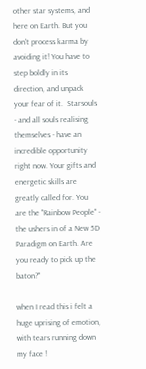other star systems, and here on Earth. But you don't process karma by avoiding it! You have to step boldly in its direction, and unpack your fear of it.  Starsouls - and all souls realising themselves - have an incredible opportunity right now. Your gifts and energetic skills are greatly called for. You are the "Rainbow People" - the ushers in of a New 5D Paradigm on Earth. Are you ready to pick up the baton?"

when I read this i felt a huge uprising of emotion, with tears running down my face !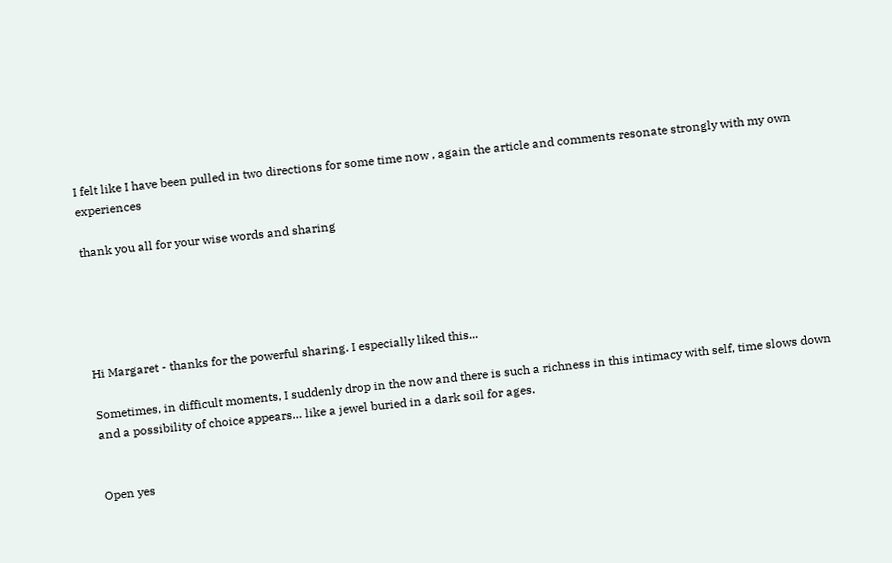I felt like I have been pulled in two directions for some time now , again the article and comments resonate strongly with my own experiences

thank you all for your wise words and sharing





Hi Margaret - thanks for the powerful sharing. I especially liked this...

Sometimes, in difficult moments, I suddenly drop in the now and there is such a richness in this intimacy with self, time slows down and a possibility of choice appears… like a jewel buried in a dark soil for ages.


Open yes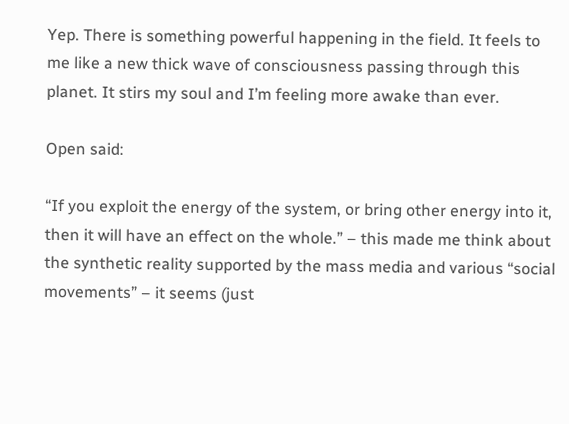Yep. There is something powerful happening in the field. It feels to me like a new thick wave of consciousness passing through this planet. It stirs my soul and I’m feeling more awake than ever.

Open said:

“If you exploit the energy of the system, or bring other energy into it, then it will have an effect on the whole.” – this made me think about the synthetic reality supported by the mass media and various “social movements” – it seems (just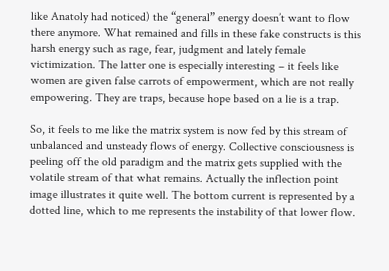like Anatoly had noticed) the “general” energy doesn’t want to flow there anymore. What remained and fills in these fake constructs is this harsh energy such as rage, fear, judgment and lately female victimization. The latter one is especially interesting – it feels like women are given false carrots of empowerment, which are not really empowering. They are traps, because hope based on a lie is a trap.

So, it feels to me like the matrix system is now fed by this stream of unbalanced and unsteady flows of energy. Collective consciousness is peeling off the old paradigm and the matrix gets supplied with the volatile stream of that what remains. Actually the inflection point image illustrates it quite well. The bottom current is represented by a dotted line, which to me represents the instability of that lower flow.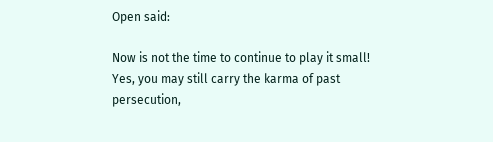Open said:

Now is not the time to continue to play it small! Yes, you may still carry the karma of past persecution,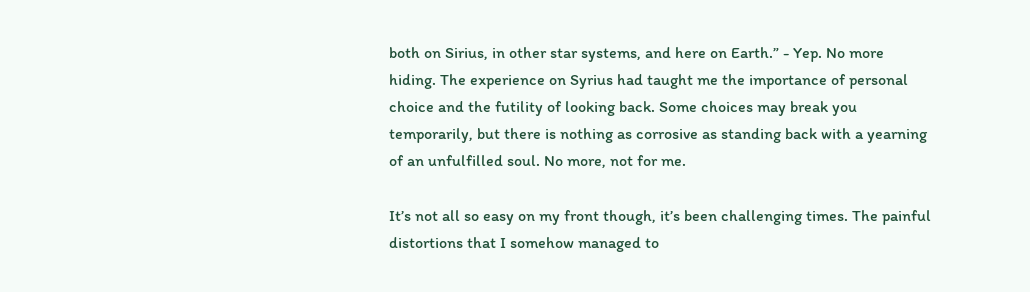both on Sirius, in other star systems, and here on Earth.” - Yep. No more hiding. The experience on Syrius had taught me the importance of personal choice and the futility of looking back. Some choices may break you temporarily, but there is nothing as corrosive as standing back with a yearning of an unfulfilled soul. No more, not for me.

It’s not all so easy on my front though, it’s been challenging times. The painful distortions that I somehow managed to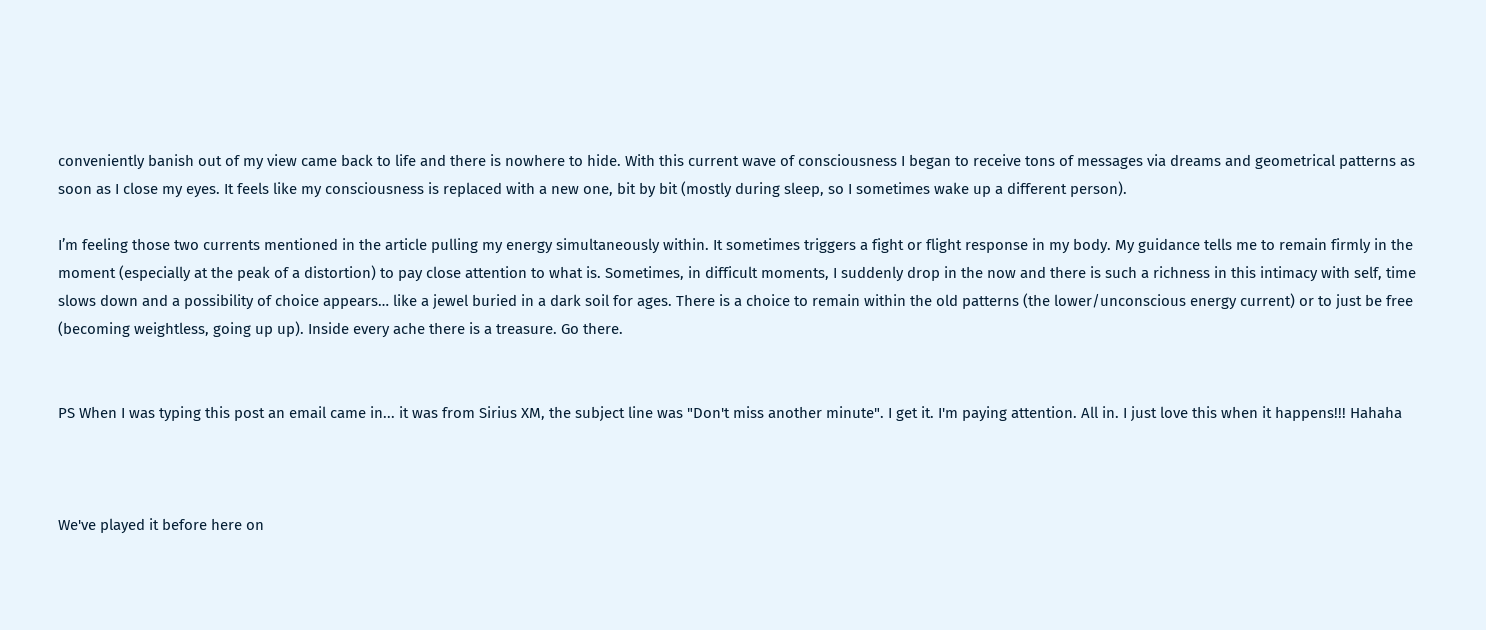conveniently banish out of my view came back to life and there is nowhere to hide. With this current wave of consciousness I began to receive tons of messages via dreams and geometrical patterns as soon as I close my eyes. It feels like my consciousness is replaced with a new one, bit by bit (mostly during sleep, so I sometimes wake up a different person).

I’m feeling those two currents mentioned in the article pulling my energy simultaneously within. It sometimes triggers a fight or flight response in my body. My guidance tells me to remain firmly in the moment (especially at the peak of a distortion) to pay close attention to what is. Sometimes, in difficult moments, I suddenly drop in the now and there is such a richness in this intimacy with self, time slows down and a possibility of choice appears… like a jewel buried in a dark soil for ages. There is a choice to remain within the old patterns (the lower/unconscious energy current) or to just be free (becoming weightless, going up up). Inside every ache there is a treasure. Go there.


PS When I was typing this post an email came in... it was from Sirius XM, the subject line was "Don't miss another minute". I get it. I'm paying attention. All in. I just love this when it happens!!! Hahaha



We've played it before here on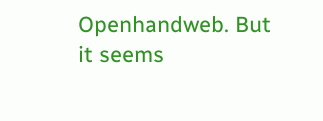Openhandweb. But it seems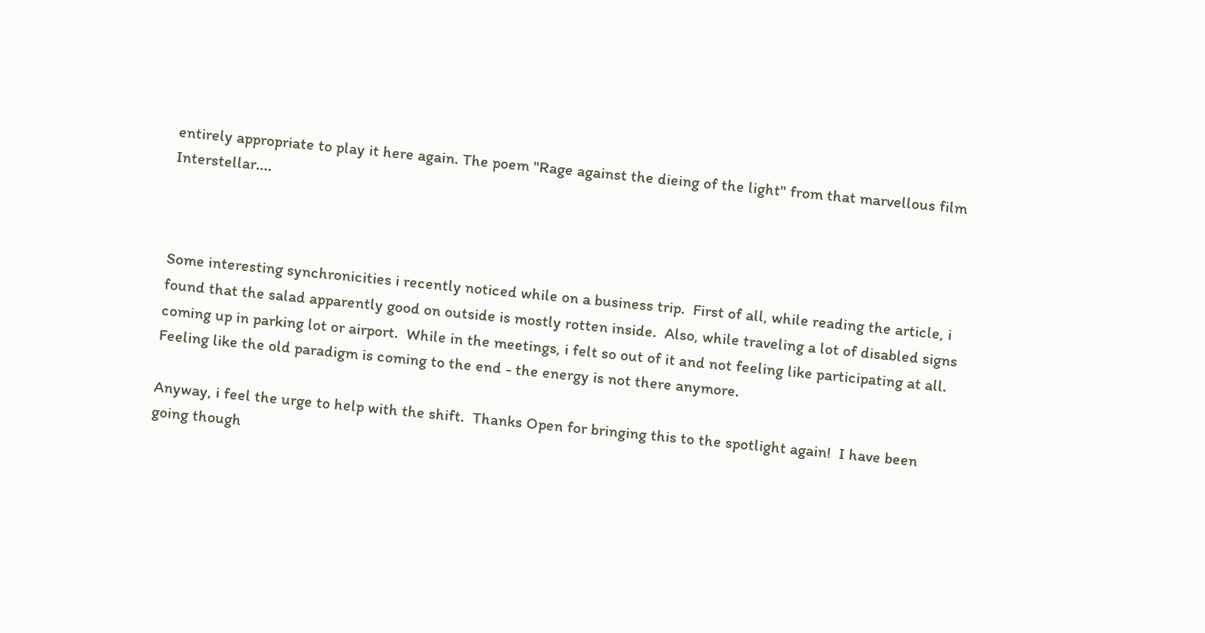entirely appropriate to play it here again. The poem "Rage against the dieing of the light" from that marvellous film Interstellar....



Some interesting synchronicities i recently noticed while on a business trip.  First of all, while reading the article, i found that the salad apparently good on outside is mostly rotten inside.  Also, while traveling a lot of disabled signs coming up in parking lot or airport.  While in the meetings, i felt so out of it and not feeling like participating at all.  Feeling like the old paradigm is coming to the end - the energy is not there anymore.

Anyway, i feel the urge to help with the shift.  Thanks Open for bringing this to the spotlight again!  I have been going though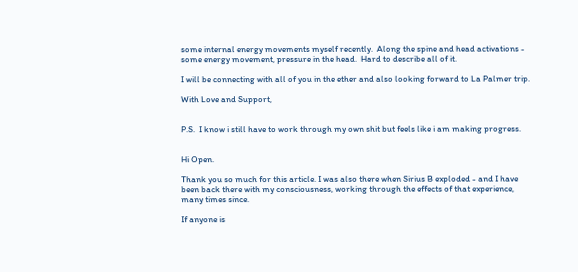some internal energy movements myself recently.  Along the spine and head activations - some energy movement, pressure in the head.  Hard to describe all of it.

I will be connecting with all of you in the ether and also looking forward to La Palmer trip.

With Love and Support,


P.S.  I know i still have to work through my own shit but feels like i am making progress.


Hi Open.

Thank you so much for this article. I was also there when Sirius B exploded - and I have been back there with my consciousness, working through the effects of that experience, many times since.

If anyone is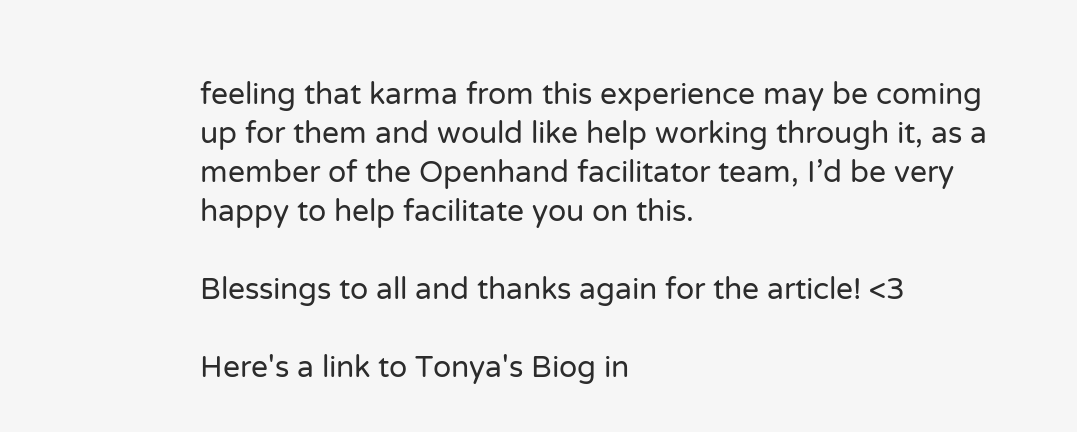feeling that karma from this experience may be coming up for them and would like help working through it, as a member of the Openhand facilitator team, I’d be very happy to help facilitate you on this.

Blessings to all and thanks again for the article! <3

Here's a link to Tonya's Biog in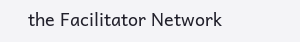the Facilitator Network